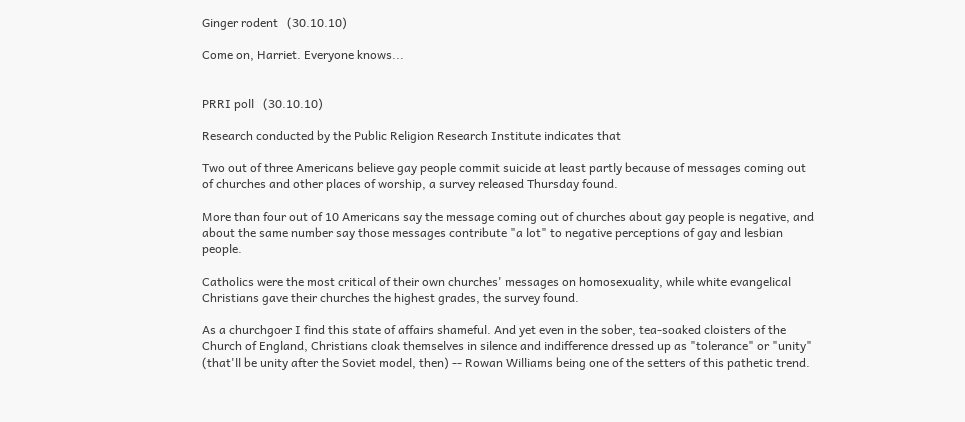Ginger rodent   (30.10.10)

Come on, Harriet. Everyone knows...


PRRI poll   (30.10.10)

Research conducted by the Public Religion Research Institute indicates that

Two out of three Americans believe gay people commit suicide at least partly because of messages coming out of churches and other places of worship, a survey released Thursday found.

More than four out of 10 Americans say the message coming out of churches about gay people is negative, and about the same number say those messages contribute "a lot" to negative perceptions of gay and lesbian people.

Catholics were the most critical of their own churches' messages on homosexuality, while white evangelical Christians gave their churches the highest grades, the survey found.

As a churchgoer I find this state of affairs shameful. And yet even in the sober, tea-soaked cloisters of the Church of England, Christians cloak themselves in silence and indifference dressed up as "tolerance" or "unity" (that'll be unity after the Soviet model, then) -- Rowan Williams being one of the setters of this pathetic trend.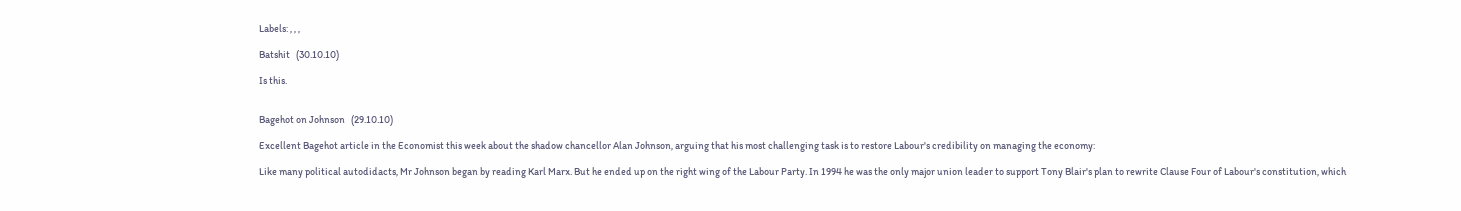Labels: , , ,

Batshit   (30.10.10)

Is this.


Bagehot on Johnson   (29.10.10)

Excellent Bagehot article in the Economist this week about the shadow chancellor Alan Johnson, arguing that his most challenging task is to restore Labour's credibility on managing the economy:

Like many political autodidacts, Mr Johnson began by reading Karl Marx. But he ended up on the right wing of the Labour Party. In 1994 he was the only major union leader to support Tony Blair's plan to rewrite Clause Four of Labour's constitution, which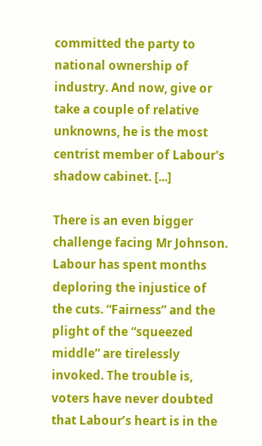committed the party to national ownership of industry. And now, give or take a couple of relative unknowns, he is the most centrist member of Labour's shadow cabinet. [...]

There is an even bigger challenge facing Mr Johnson. Labour has spent months deploring the injustice of the cuts. “Fairness” and the plight of the “squeezed middle” are tirelessly invoked. The trouble is, voters have never doubted that Labour’s heart is in the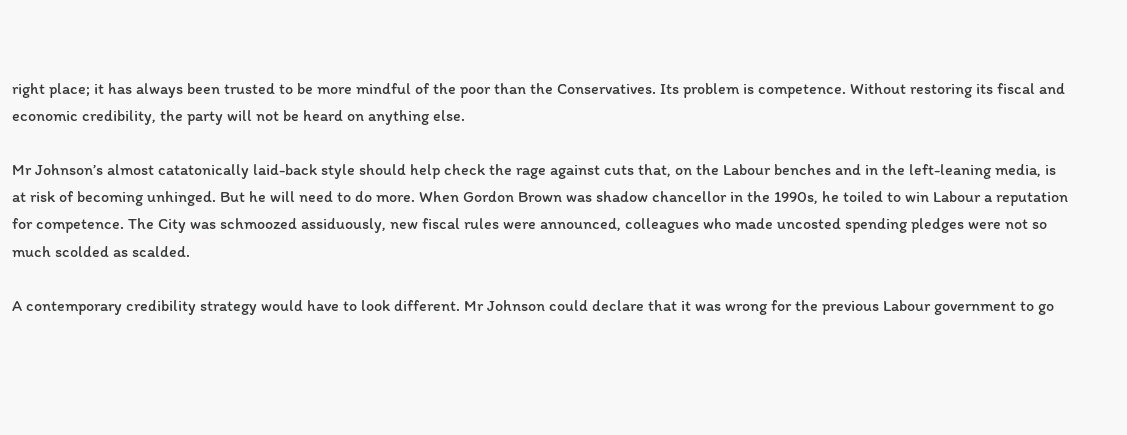right place; it has always been trusted to be more mindful of the poor than the Conservatives. Its problem is competence. Without restoring its fiscal and economic credibility, the party will not be heard on anything else.

Mr Johnson’s almost catatonically laid-back style should help check the rage against cuts that, on the Labour benches and in the left-leaning media, is at risk of becoming unhinged. But he will need to do more. When Gordon Brown was shadow chancellor in the 1990s, he toiled to win Labour a reputation for competence. The City was schmoozed assiduously, new fiscal rules were announced, colleagues who made uncosted spending pledges were not so much scolded as scalded.

A contemporary credibility strategy would have to look different. Mr Johnson could declare that it was wrong for the previous Labour government to go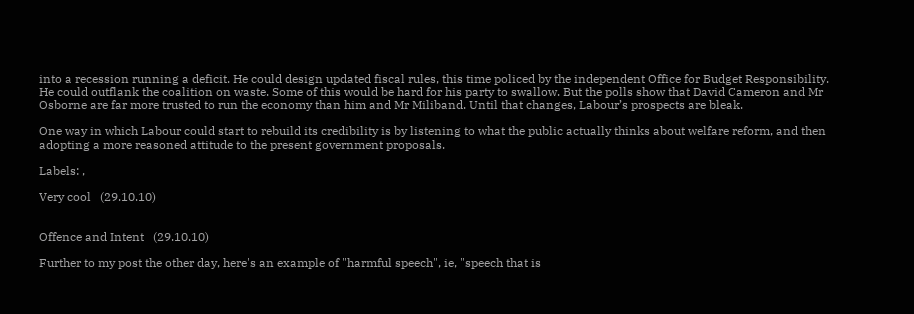into a recession running a deficit. He could design updated fiscal rules, this time policed by the independent Office for Budget Responsibility. He could outflank the coalition on waste. Some of this would be hard for his party to swallow. But the polls show that David Cameron and Mr Osborne are far more trusted to run the economy than him and Mr Miliband. Until that changes, Labour’s prospects are bleak.

One way in which Labour could start to rebuild its credibility is by listening to what the public actually thinks about welfare reform, and then adopting a more reasoned attitude to the present government proposals.

Labels: ,

Very cool   (29.10.10)


Offence and Intent   (29.10.10)

Further to my post the other day, here's an example of "harmful speech", ie, "speech that is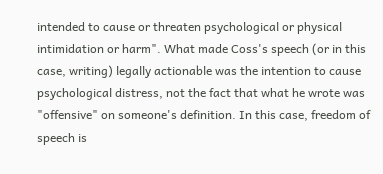intended to cause or threaten psychological or physical intimidation or harm". What made Coss's speech (or in this case, writing) legally actionable was the intention to cause psychological distress, not the fact that what he wrote was "offensive" on someone's definition. In this case, freedom of speech is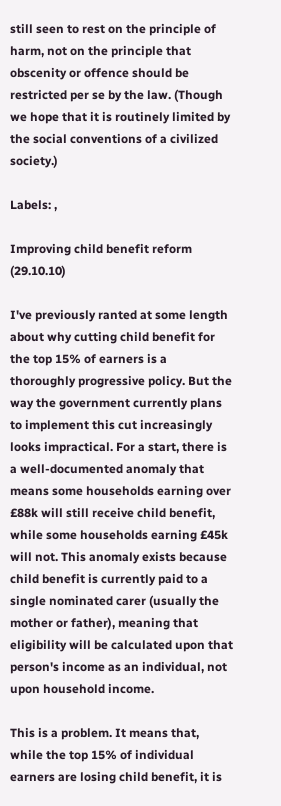still seen to rest on the principle of harm, not on the principle that obscenity or offence should be restricted per se by the law. (Though we hope that it is routinely limited by the social conventions of a civilized society.)

Labels: ,

Improving child benefit reform   (29.10.10)

I've previously ranted at some length about why cutting child benefit for the top 15% of earners is a thoroughly progressive policy. But the way the government currently plans to implement this cut increasingly looks impractical. For a start, there is a well-documented anomaly that means some households earning over £88k will still receive child benefit, while some households earning £45k will not. This anomaly exists because child benefit is currently paid to a single nominated carer (usually the mother or father), meaning that eligibility will be calculated upon that person's income as an individual, not upon household income.

This is a problem. It means that, while the top 15% of individual earners are losing child benefit, it is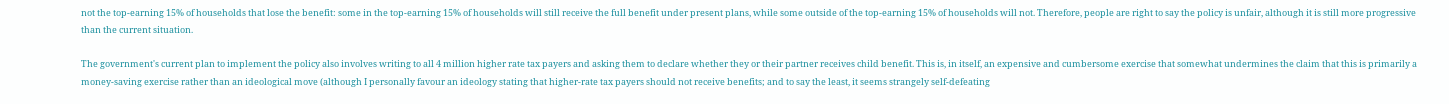not the top-earning 15% of households that lose the benefit: some in the top-earning 15% of households will still receive the full benefit under present plans, while some outside of the top-earning 15% of households will not. Therefore, people are right to say the policy is unfair, although it is still more progressive than the current situation.

The government's current plan to implement the policy also involves writing to all 4 million higher rate tax payers and asking them to declare whether they or their partner receives child benefit. This is, in itself, an expensive and cumbersome exercise that somewhat undermines the claim that this is primarily a money-saving exercise rather than an ideological move (although I personally favour an ideology stating that higher-rate tax payers should not receive benefits; and to say the least, it seems strangely self-defeating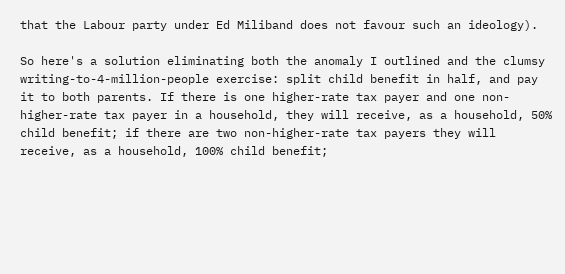that the Labour party under Ed Miliband does not favour such an ideology).

So here's a solution eliminating both the anomaly I outlined and the clumsy writing-to-4-million-people exercise: split child benefit in half, and pay it to both parents. If there is one higher-rate tax payer and one non-higher-rate tax payer in a household, they will receive, as a household, 50% child benefit; if there are two non-higher-rate tax payers they will receive, as a household, 100% child benefit;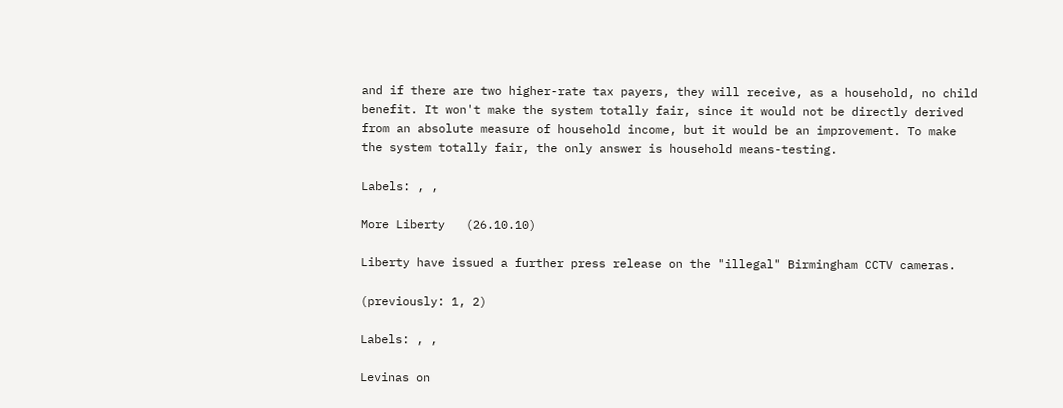and if there are two higher-rate tax payers, they will receive, as a household, no child benefit. It won't make the system totally fair, since it would not be directly derived from an absolute measure of household income, but it would be an improvement. To make the system totally fair, the only answer is household means-testing.

Labels: , ,

More Liberty   (26.10.10)

Liberty have issued a further press release on the "illegal" Birmingham CCTV cameras.

(previously: 1, 2)

Labels: , ,

Levinas on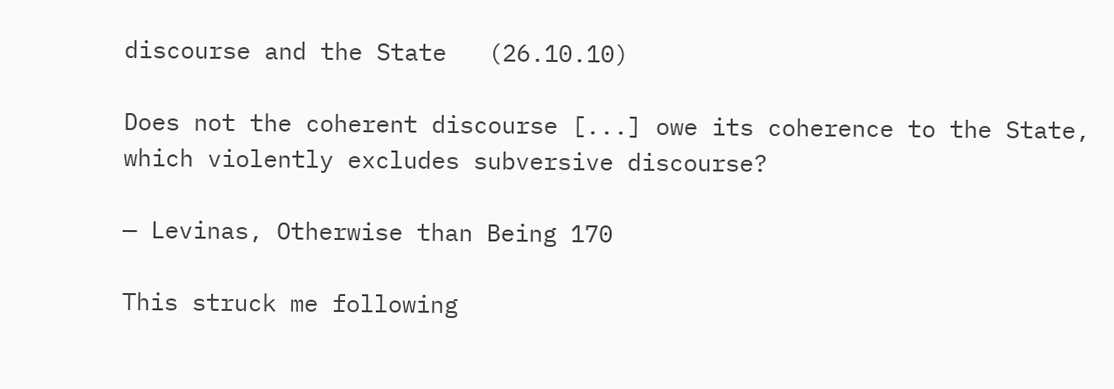discourse and the State   (26.10.10)

Does not the coherent discourse [...] owe its coherence to the State, which violently excludes subversive discourse?

— Levinas, Otherwise than Being 170

This struck me following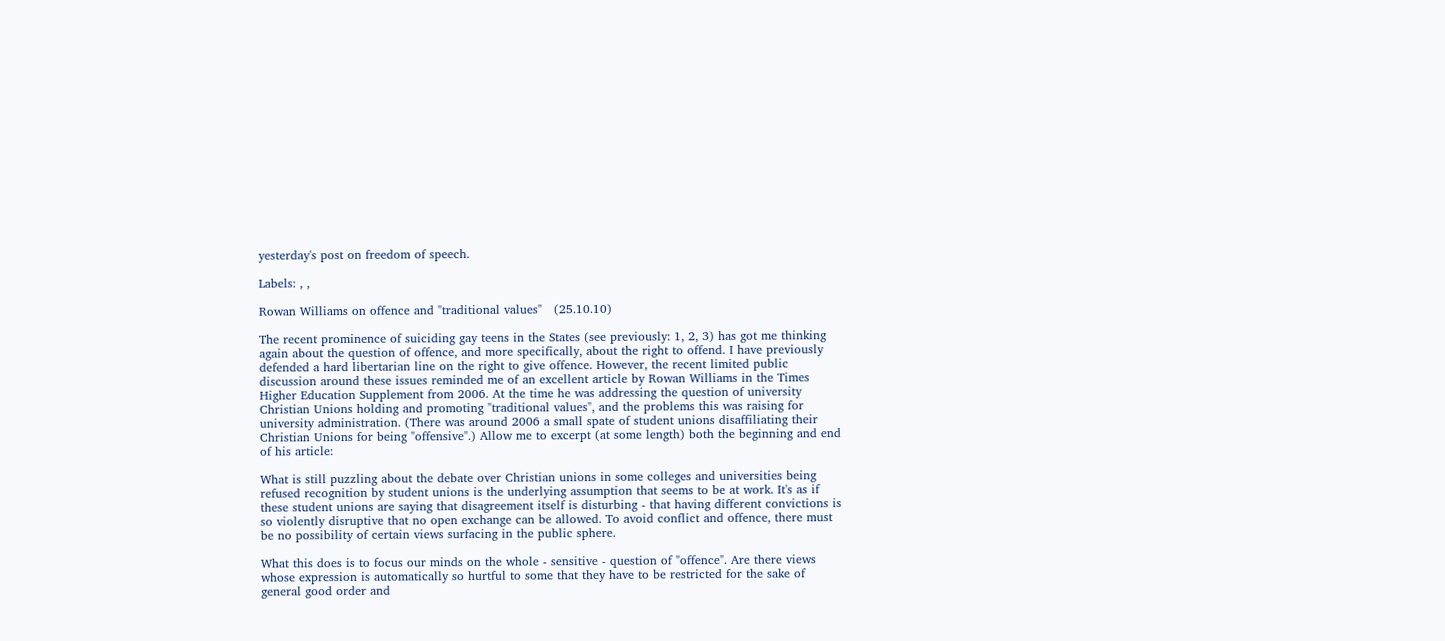yesterday's post on freedom of speech.

Labels: , ,

Rowan Williams on offence and "traditional values"   (25.10.10)

The recent prominence of suiciding gay teens in the States (see previously: 1, 2, 3) has got me thinking again about the question of offence, and more specifically, about the right to offend. I have previously defended a hard libertarian line on the right to give offence. However, the recent limited public discussion around these issues reminded me of an excellent article by Rowan Williams in the Times Higher Education Supplement from 2006. At the time he was addressing the question of university Christian Unions holding and promoting "traditional values", and the problems this was raising for university administration. (There was around 2006 a small spate of student unions disaffiliating their Christian Unions for being "offensive".) Allow me to excerpt (at some length) both the beginning and end of his article:

What is still puzzling about the debate over Christian unions in some colleges and universities being refused recognition by student unions is the underlying assumption that seems to be at work. It's as if these student unions are saying that disagreement itself is disturbing - that having different convictions is so violently disruptive that no open exchange can be allowed. To avoid conflict and offence, there must be no possibility of certain views surfacing in the public sphere.

What this does is to focus our minds on the whole - sensitive - question of "offence". Are there views whose expression is automatically so hurtful to some that they have to be restricted for the sake of general good order and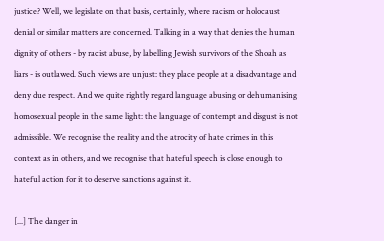justice? Well, we legislate on that basis, certainly, where racism or holocaust denial or similar matters are concerned. Talking in a way that denies the human dignity of others - by racist abuse, by labelling Jewish survivors of the Shoah as liars - is outlawed. Such views are unjust: they place people at a disadvantage and deny due respect. And we quite rightly regard language abusing or dehumanising homosexual people in the same light: the language of contempt and disgust is not admissible. We recognise the reality and the atrocity of hate crimes in this context as in others, and we recognise that hateful speech is close enough to hateful action for it to deserve sanctions against it.

[...] The danger in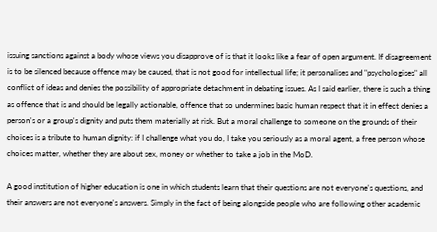issuing sanctions against a body whose views you disapprove of is that it looks like a fear of open argument. If disagreement is to be silenced because offence may be caused, that is not good for intellectual life; it personalises and "psychologises" all conflict of ideas and denies the possibility of appropriate detachment in debating issues. As I said earlier, there is such a thing as offence that is and should be legally actionable, offence that so undermines basic human respect that it in effect denies a person's or a group's dignity and puts them materially at risk. But a moral challenge to someone on the grounds of their choices is a tribute to human dignity: if I challenge what you do, I take you seriously as a moral agent, a free person whose choices matter, whether they are about sex, money or whether to take a job in the MoD.

A good institution of higher education is one in which students learn that their questions are not everyone's questions, and their answers are not everyone's answers. Simply in the fact of being alongside people who are following other academic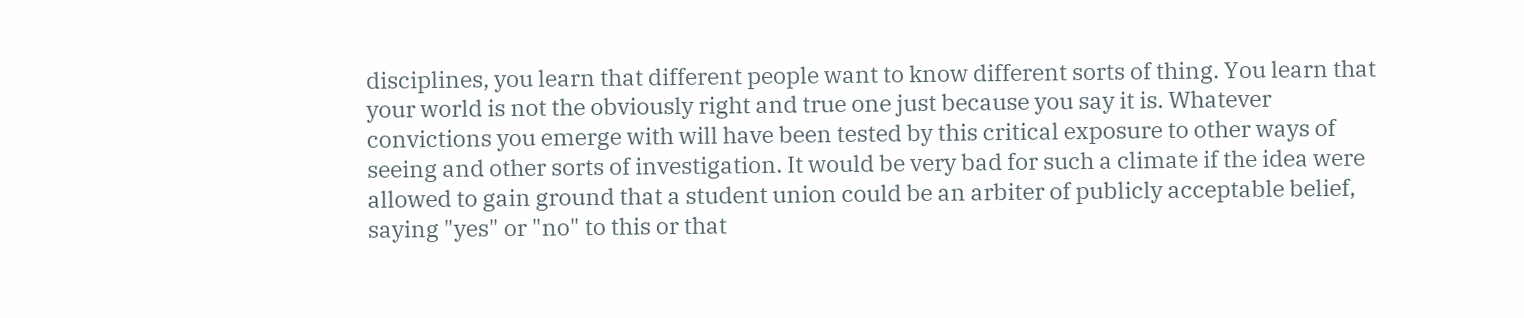disciplines, you learn that different people want to know different sorts of thing. You learn that your world is not the obviously right and true one just because you say it is. Whatever convictions you emerge with will have been tested by this critical exposure to other ways of seeing and other sorts of investigation. It would be very bad for such a climate if the idea were allowed to gain ground that a student union could be an arbiter of publicly acceptable belief, saying "yes" or "no" to this or that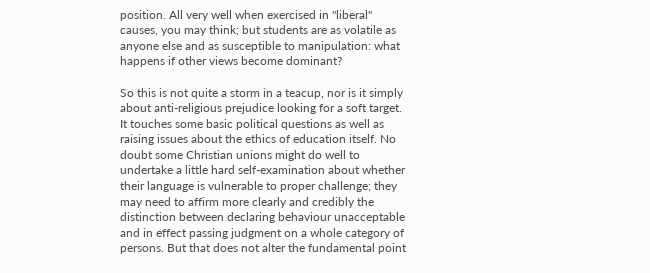position. All very well when exercised in "liberal" causes, you may think; but students are as volatile as anyone else and as susceptible to manipulation: what happens if other views become dominant?

So this is not quite a storm in a teacup, nor is it simply about anti-religious prejudice looking for a soft target. It touches some basic political questions as well as raising issues about the ethics of education itself. No doubt some Christian unions might do well to undertake a little hard self-examination about whether their language is vulnerable to proper challenge; they may need to affirm more clearly and credibly the distinction between declaring behaviour unacceptable and in effect passing judgment on a whole category of persons. But that does not alter the fundamental point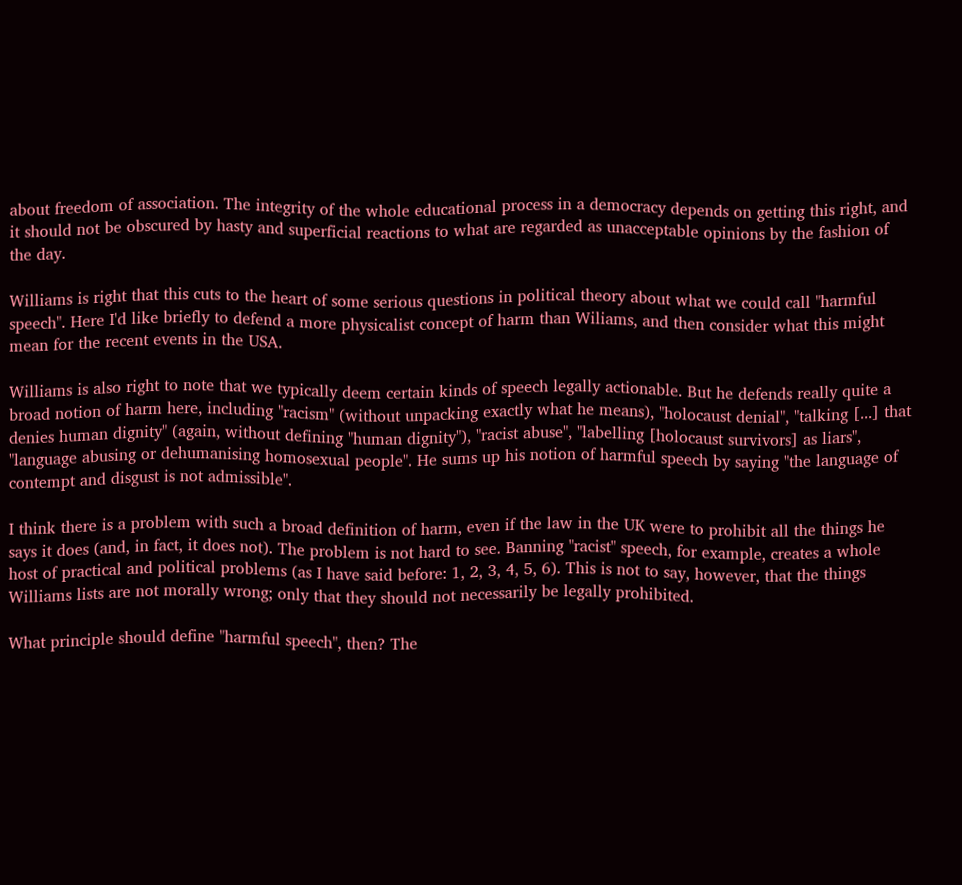about freedom of association. The integrity of the whole educational process in a democracy depends on getting this right, and it should not be obscured by hasty and superficial reactions to what are regarded as unacceptable opinions by the fashion of the day.

Williams is right that this cuts to the heart of some serious questions in political theory about what we could call "harmful speech". Here I'd like briefly to defend a more physicalist concept of harm than Wiliams, and then consider what this might mean for the recent events in the USA.

Williams is also right to note that we typically deem certain kinds of speech legally actionable. But he defends really quite a broad notion of harm here, including "racism" (without unpacking exactly what he means), "holocaust denial", "talking [...] that denies human dignity" (again, without defining "human dignity"), "racist abuse", "labelling [holocaust survivors] as liars", "language abusing or dehumanising homosexual people". He sums up his notion of harmful speech by saying "the language of contempt and disgust is not admissible".

I think there is a problem with such a broad definition of harm, even if the law in the UK were to prohibit all the things he says it does (and, in fact, it does not). The problem is not hard to see. Banning "racist" speech, for example, creates a whole host of practical and political problems (as I have said before: 1, 2, 3, 4, 5, 6). This is not to say, however, that the things Williams lists are not morally wrong; only that they should not necessarily be legally prohibited.

What principle should define "harmful speech", then? The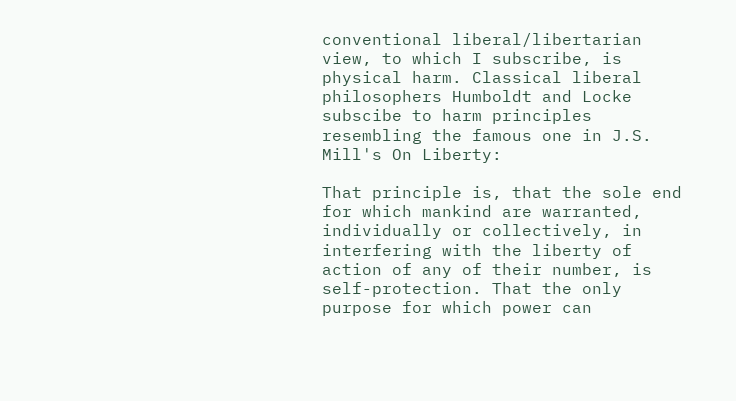conventional liberal/libertarian view, to which I subscribe, is physical harm. Classical liberal philosophers Humboldt and Locke subscibe to harm principles resembling the famous one in J.S. Mill's On Liberty:

That principle is, that the sole end for which mankind are warranted, individually or collectively, in interfering with the liberty of action of any of their number, is self-protection. That the only purpose for which power can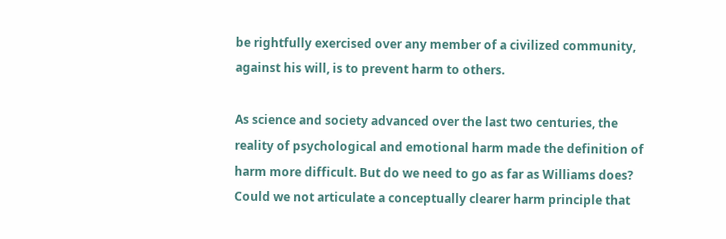be rightfully exercised over any member of a civilized community, against his will, is to prevent harm to others.

As science and society advanced over the last two centuries, the reality of psychological and emotional harm made the definition of harm more difficult. But do we need to go as far as Williams does? Could we not articulate a conceptually clearer harm principle that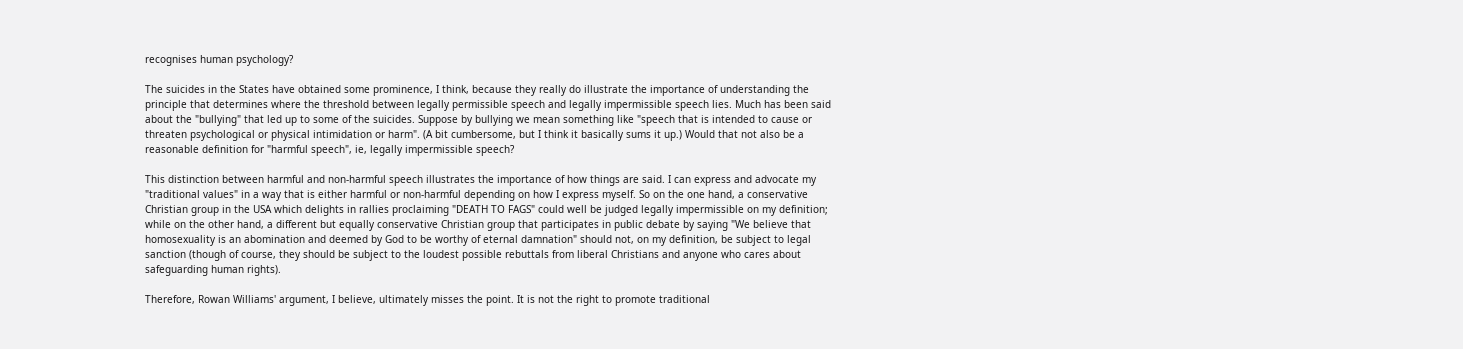recognises human psychology?

The suicides in the States have obtained some prominence, I think, because they really do illustrate the importance of understanding the principle that determines where the threshold between legally permissible speech and legally impermissible speech lies. Much has been said about the "bullying" that led up to some of the suicides. Suppose by bullying we mean something like "speech that is intended to cause or threaten psychological or physical intimidation or harm". (A bit cumbersome, but I think it basically sums it up.) Would that not also be a reasonable definition for "harmful speech", ie, legally impermissible speech?

This distinction between harmful and non-harmful speech illustrates the importance of how things are said. I can express and advocate my "traditional values" in a way that is either harmful or non-harmful depending on how I express myself. So on the one hand, a conservative Christian group in the USA which delights in rallies proclaiming "DEATH TO FAGS" could well be judged legally impermissible on my definition; while on the other hand, a different but equally conservative Christian group that participates in public debate by saying "We believe that homosexuality is an abomination and deemed by God to be worthy of eternal damnation" should not, on my definition, be subject to legal sanction (though of course, they should be subject to the loudest possible rebuttals from liberal Christians and anyone who cares about safeguarding human rights).

Therefore, Rowan Williams' argument, I believe, ultimately misses the point. It is not the right to promote traditional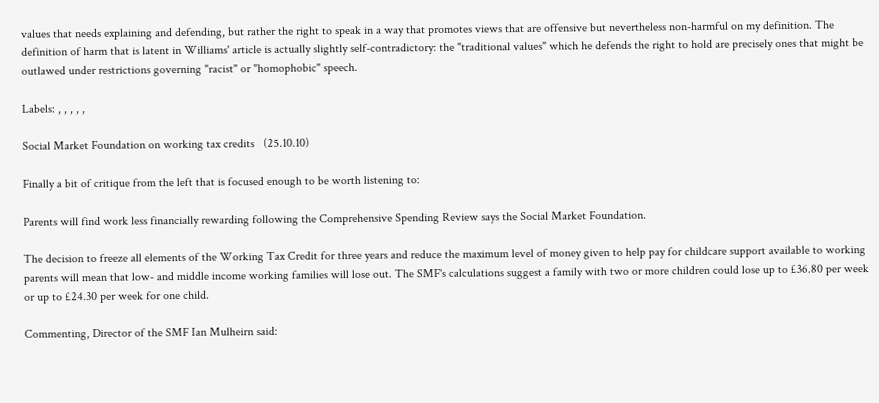values that needs explaining and defending, but rather the right to speak in a way that promotes views that are offensive but nevertheless non-harmful on my definition. The definition of harm that is latent in Williams' article is actually slightly self-contradictory: the "traditional values" which he defends the right to hold are precisely ones that might be outlawed under restrictions governing "racist" or "homophobic" speech.

Labels: , , , , ,

Social Market Foundation on working tax credits   (25.10.10)

Finally a bit of critique from the left that is focused enough to be worth listening to:

Parents will find work less financially rewarding following the Comprehensive Spending Review says the Social Market Foundation.

The decision to freeze all elements of the Working Tax Credit for three years and reduce the maximum level of money given to help pay for childcare support available to working parents will mean that low- and middle income working families will lose out. The SMF's calculations suggest a family with two or more children could lose up to £36.80 per week or up to £24.30 per week for one child.

Commenting, Director of the SMF Ian Mulheirn said: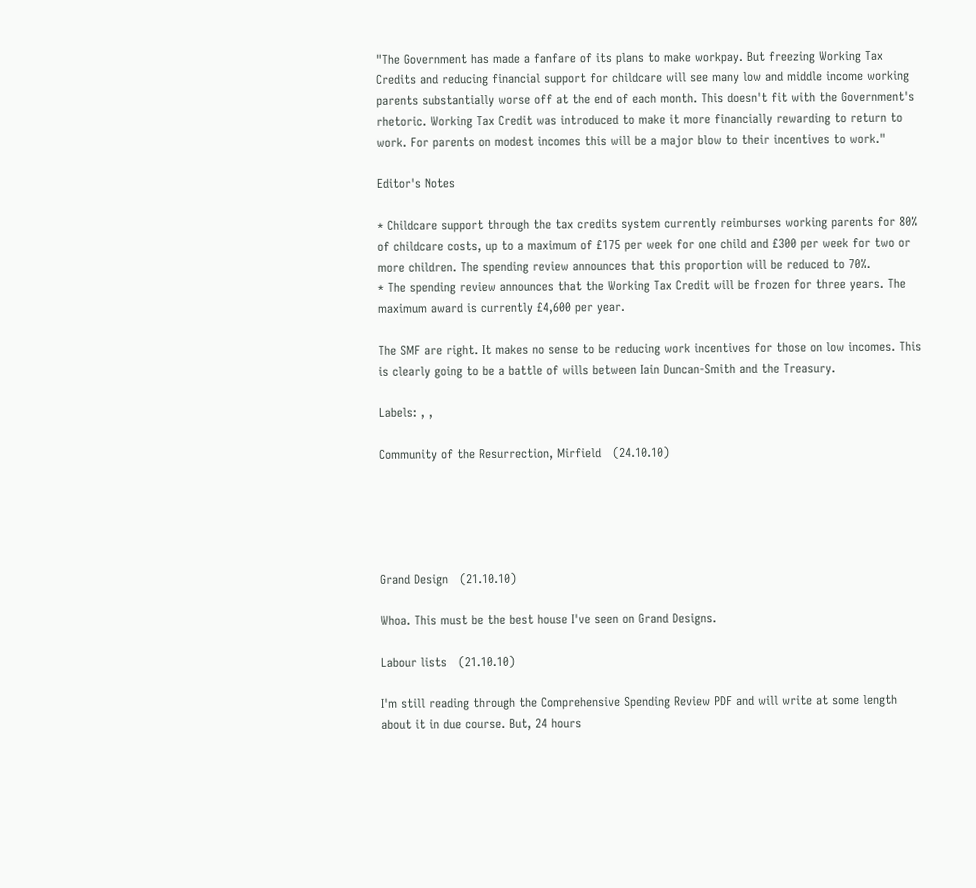"The Government has made a fanfare of its plans to make workpay. But freezing Working Tax Credits and reducing financial support for childcare will see many low and middle income working parents substantially worse off at the end of each month. This doesn't fit with the Government's rhetoric. Working Tax Credit was introduced to make it more financially rewarding to return to work. For parents on modest incomes this will be a major blow to their incentives to work."

Editor's Notes

* Childcare support through the tax credits system currently reimburses working parents for 80% of childcare costs, up to a maximum of £175 per week for one child and £300 per week for two or more children. The spending review announces that this proportion will be reduced to 70%.
* The spending review announces that the Working Tax Credit will be frozen for three years. The maximum award is currently £4,600 per year.

The SMF are right. It makes no sense to be reducing work incentives for those on low incomes. This is clearly going to be a battle of wills between Iain Duncan-Smith and the Treasury.

Labels: , ,

Community of the Resurrection, Mirfield   (24.10.10)





Grand Design   (21.10.10)

Whoa. This must be the best house I've seen on Grand Designs.

Labour lists   (21.10.10)

I'm still reading through the Comprehensive Spending Review PDF and will write at some length about it in due course. But, 24 hours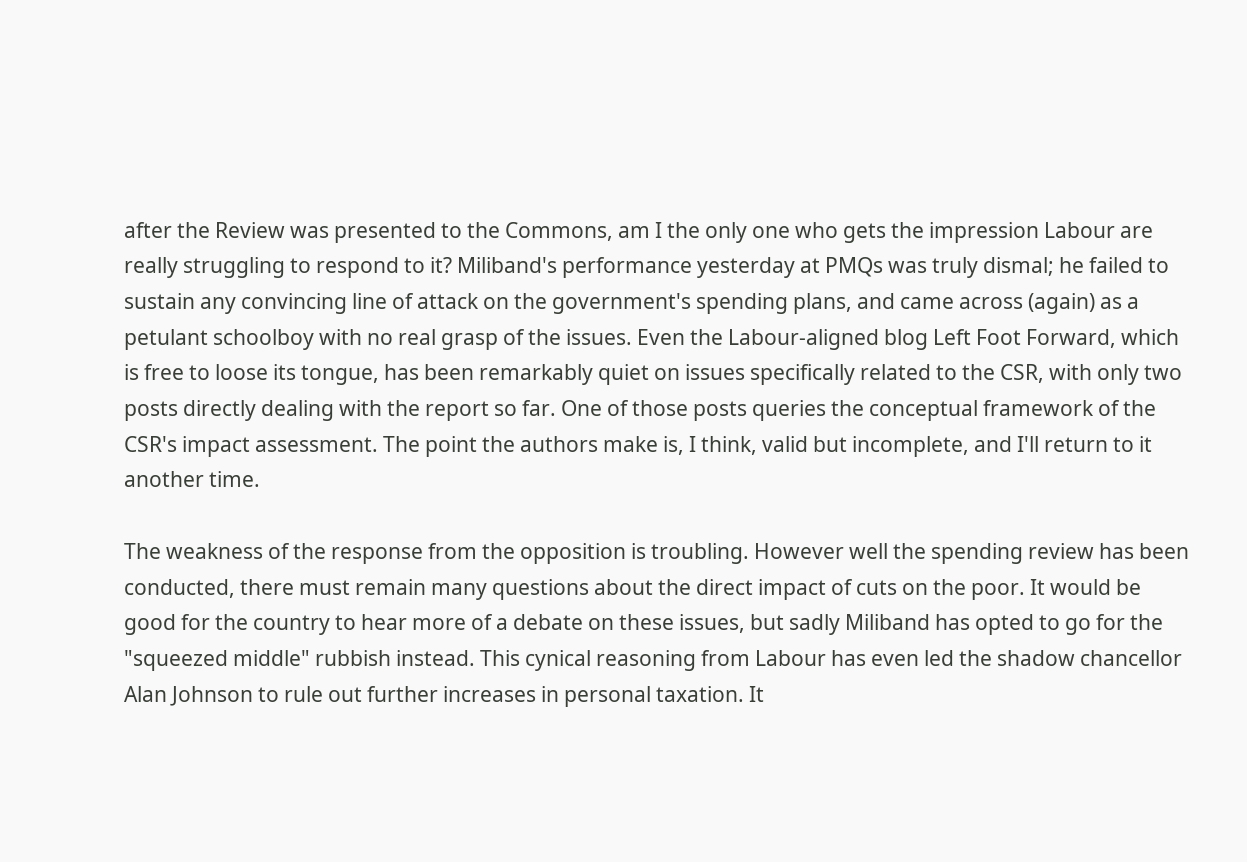after the Review was presented to the Commons, am I the only one who gets the impression Labour are really struggling to respond to it? Miliband's performance yesterday at PMQs was truly dismal; he failed to sustain any convincing line of attack on the government's spending plans, and came across (again) as a petulant schoolboy with no real grasp of the issues. Even the Labour-aligned blog Left Foot Forward, which is free to loose its tongue, has been remarkably quiet on issues specifically related to the CSR, with only two posts directly dealing with the report so far. One of those posts queries the conceptual framework of the CSR's impact assessment. The point the authors make is, I think, valid but incomplete, and I'll return to it another time.

The weakness of the response from the opposition is troubling. However well the spending review has been conducted, there must remain many questions about the direct impact of cuts on the poor. It would be good for the country to hear more of a debate on these issues, but sadly Miliband has opted to go for the "squeezed middle" rubbish instead. This cynical reasoning from Labour has even led the shadow chancellor Alan Johnson to rule out further increases in personal taxation. It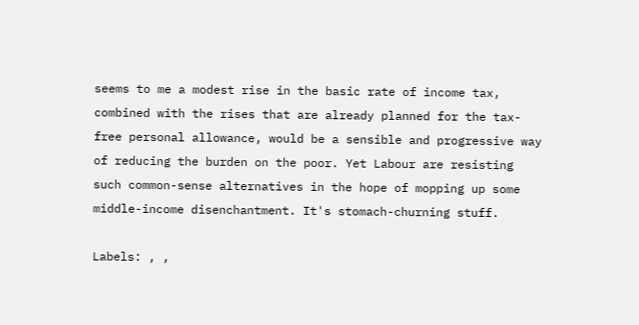seems to me a modest rise in the basic rate of income tax, combined with the rises that are already planned for the tax-free personal allowance, would be a sensible and progressive way of reducing the burden on the poor. Yet Labour are resisting such common-sense alternatives in the hope of mopping up some middle-income disenchantment. It's stomach-churning stuff.

Labels: , ,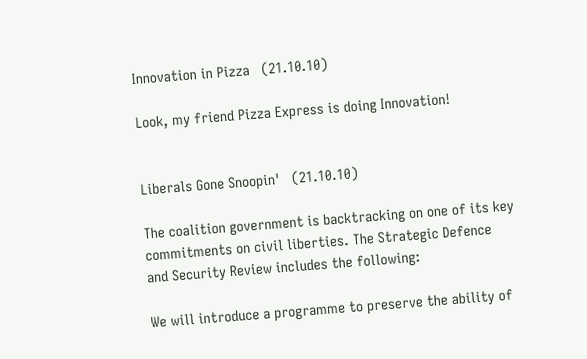Innovation in Pizza   (21.10.10)

Look, my friend Pizza Express is doing Innovation!


Liberals Gone Snoopin'   (21.10.10)

The coalition government is backtracking on one of its key commitments on civil liberties. The Strategic Defence and Security Review includes the following:

We will introduce a programme to preserve the ability of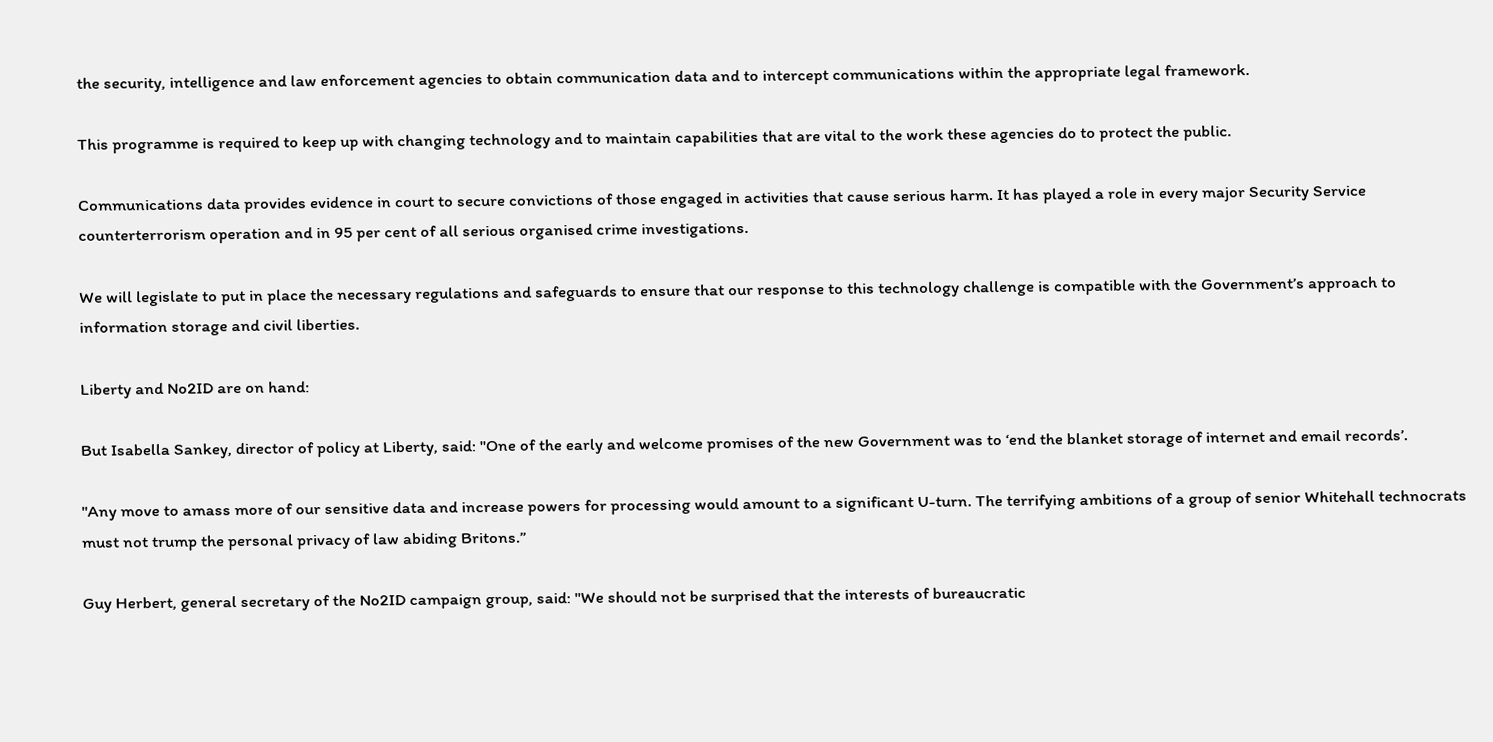the security, intelligence and law enforcement agencies to obtain communication data and to intercept communications within the appropriate legal framework.

This programme is required to keep up with changing technology and to maintain capabilities that are vital to the work these agencies do to protect the public.

Communications data provides evidence in court to secure convictions of those engaged in activities that cause serious harm. It has played a role in every major Security Service counterterrorism operation and in 95 per cent of all serious organised crime investigations.

We will legislate to put in place the necessary regulations and safeguards to ensure that our response to this technology challenge is compatible with the Government’s approach to information storage and civil liberties.

Liberty and No2ID are on hand:

But Isabella Sankey, director of policy at Liberty, said: "One of the early and welcome promises of the new Government was to ‘end the blanket storage of internet and email records’.

"Any move to amass more of our sensitive data and increase powers for processing would amount to a significant U-turn. The terrifying ambitions of a group of senior Whitehall technocrats must not trump the personal privacy of law abiding Britons.”

Guy Herbert, general secretary of the No2ID campaign group, said: "We should not be surprised that the interests of bureaucratic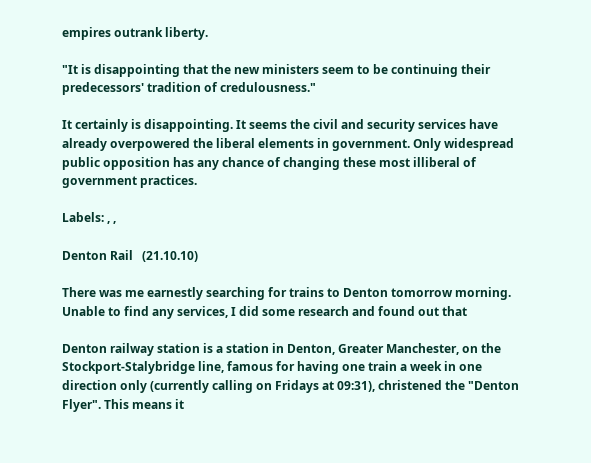empires outrank liberty.

"It is disappointing that the new ministers seem to be continuing their predecessors' tradition of credulousness."

It certainly is disappointing. It seems the civil and security services have already overpowered the liberal elements in government. Only widespread public opposition has any chance of changing these most illiberal of government practices.

Labels: , ,

Denton Rail   (21.10.10)

There was me earnestly searching for trains to Denton tomorrow morning. Unable to find any services, I did some research and found out that

Denton railway station is a station in Denton, Greater Manchester, on the Stockport-Stalybridge line, famous for having one train a week in one direction only (currently calling on Fridays at 09:31), christened the "Denton Flyer". This means it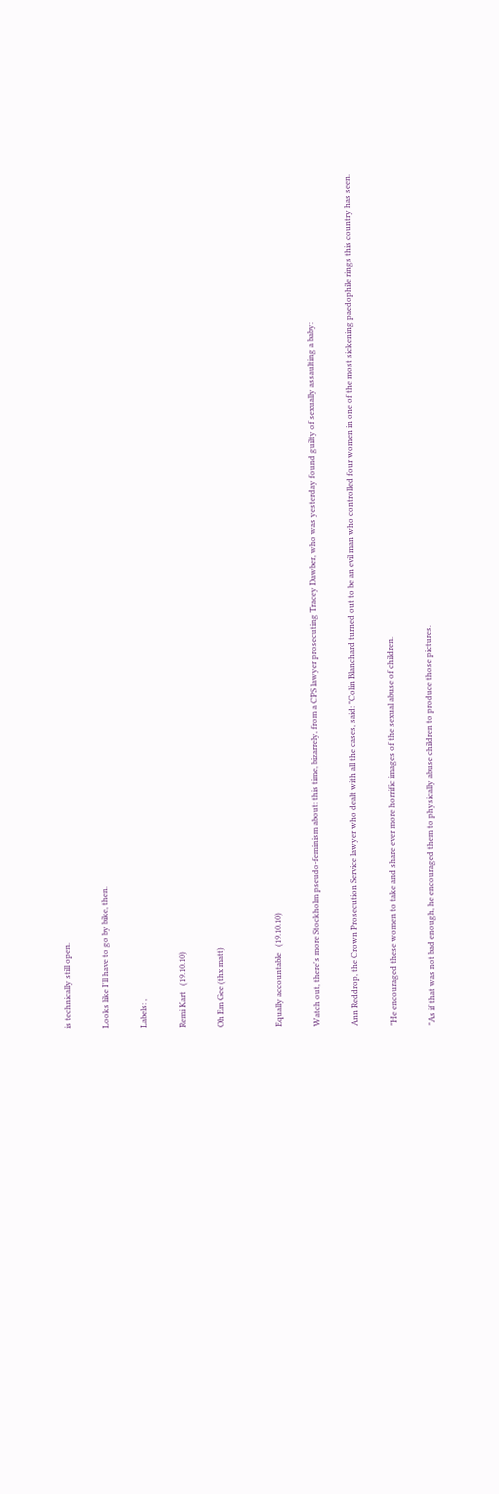is technically still open.

Looks like I'll have to go by bike, then.

Labels: ,

Remi Kart   (19.10.10)

Oh Em Gee (thx matt)


Equally accountable   (19.10.10)

Watch out, there's more Stockholm pseudo-feminism about: this time, bizarrely, from a CPS lawyer prosecuting Tracey Dawber, who was yesterday found guilty of sexually assaulting a baby:

Ann Reddrop, the Crown Prosecution Service lawyer who dealt with all the cases, said: "Colin Blanchard turned out to be an evil man who controlled four women in one of the most sickening paedophile rings this country has seen.

"He encouraged these women to take and share ever more horrific images of the sexual abuse of children.

"As if that was not bad enough, he encouraged them to physically abuse children to produce those pictures.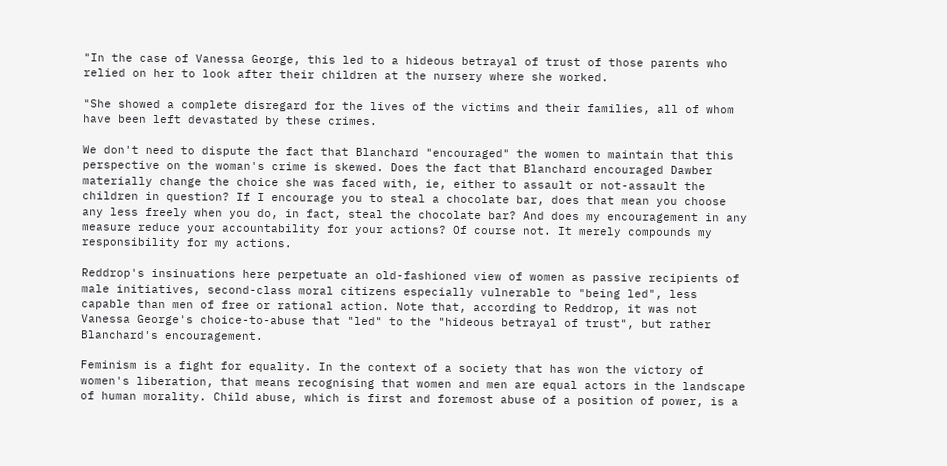"In the case of Vanessa George, this led to a hideous betrayal of trust of those parents who relied on her to look after their children at the nursery where she worked.

"She showed a complete disregard for the lives of the victims and their families, all of whom have been left devastated by these crimes.

We don't need to dispute the fact that Blanchard "encouraged" the women to maintain that this perspective on the woman's crime is skewed. Does the fact that Blanchard encouraged Dawber materially change the choice she was faced with, ie, either to assault or not-assault the children in question? If I encourage you to steal a chocolate bar, does that mean you choose any less freely when you do, in fact, steal the chocolate bar? And does my encouragement in any measure reduce your accountability for your actions? Of course not. It merely compounds my responsibility for my actions.

Reddrop's insinuations here perpetuate an old-fashioned view of women as passive recipients of male initiatives, second-class moral citizens especially vulnerable to "being led", less capable than men of free or rational action. Note that, according to Reddrop, it was not Vanessa George's choice-to-abuse that "led" to the "hideous betrayal of trust", but rather Blanchard's encouragement.

Feminism is a fight for equality. In the context of a society that has won the victory of women's liberation, that means recognising that women and men are equal actors in the landscape of human morality. Child abuse, which is first and foremost abuse of a position of power, is a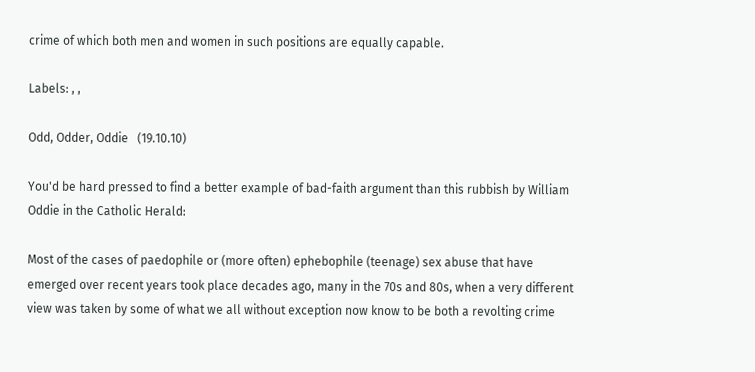crime of which both men and women in such positions are equally capable.

Labels: , ,

Odd, Odder, Oddie   (19.10.10)

You'd be hard pressed to find a better example of bad-faith argument than this rubbish by William Oddie in the Catholic Herald:

Most of the cases of paedophile or (more often) ephebophile (teenage) sex abuse that have emerged over recent years took place decades ago, many in the 70s and 80s, when a very different view was taken by some of what we all without exception now know to be both a revolting crime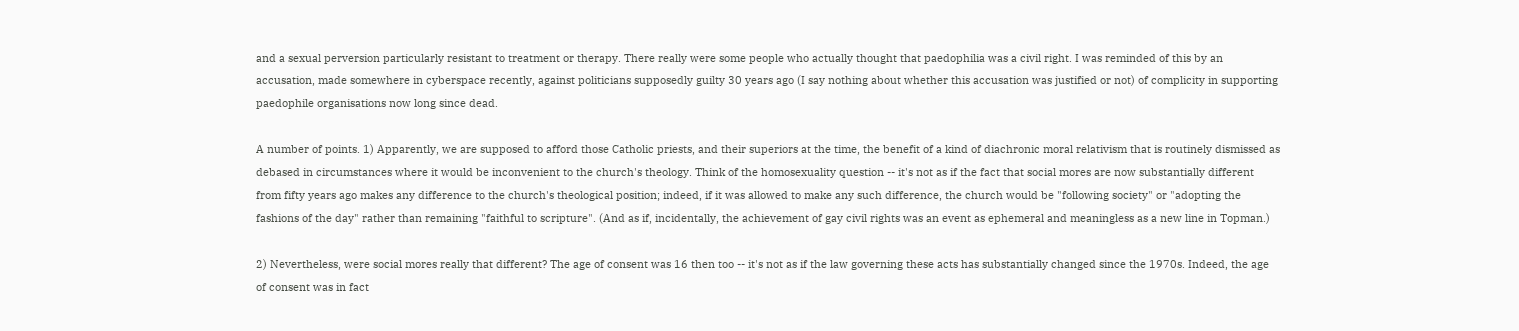and a sexual perversion particularly resistant to treatment or therapy. There really were some people who actually thought that paedophilia was a civil right. I was reminded of this by an accusation, made somewhere in cyberspace recently, against politicians supposedly guilty 30 years ago (I say nothing about whether this accusation was justified or not) of complicity in supporting paedophile organisations now long since dead.

A number of points. 1) Apparently, we are supposed to afford those Catholic priests, and their superiors at the time, the benefit of a kind of diachronic moral relativism that is routinely dismissed as debased in circumstances where it would be inconvenient to the church's theology. Think of the homosexuality question -- it's not as if the fact that social mores are now substantially different from fifty years ago makes any difference to the church's theological position; indeed, if it was allowed to make any such difference, the church would be "following society" or "adopting the fashions of the day" rather than remaining "faithful to scripture". (And as if, incidentally, the achievement of gay civil rights was an event as ephemeral and meaningless as a new line in Topman.)

2) Nevertheless, were social mores really that different? The age of consent was 16 then too -- it's not as if the law governing these acts has substantially changed since the 1970s. Indeed, the age of consent was in fact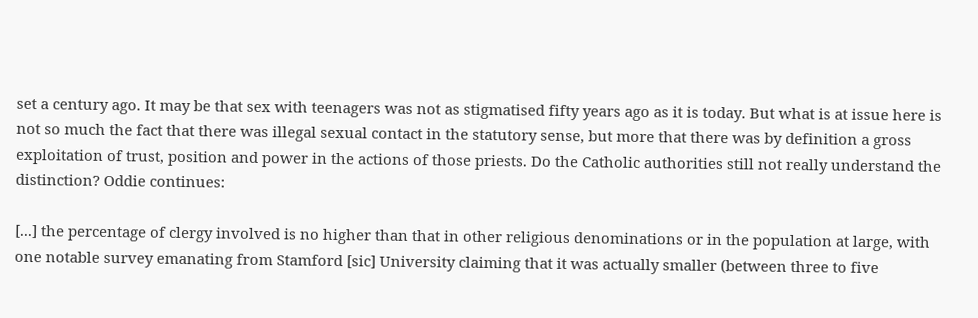set a century ago. It may be that sex with teenagers was not as stigmatised fifty years ago as it is today. But what is at issue here is not so much the fact that there was illegal sexual contact in the statutory sense, but more that there was by definition a gross exploitation of trust, position and power in the actions of those priests. Do the Catholic authorities still not really understand the distinction? Oddie continues:

[...] the percentage of clergy involved is no higher than that in other religious denominations or in the population at large, with one notable survey emanating from Stamford [sic] University claiming that it was actually smaller (between three to five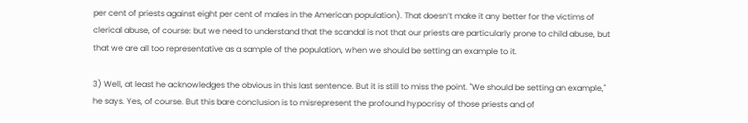per cent of priests against eight per cent of males in the American population). That doesn’t make it any better for the victims of clerical abuse, of course: but we need to understand that the scandal is not that our priests are particularly prone to child abuse, but that we are all too representative as a sample of the population, when we should be setting an example to it.

3) Well, at least he acknowledges the obvious in this last sentence. But it is still to miss the point. "We should be setting an example," he says. Yes, of course. But this bare conclusion is to misrepresent the profound hypocrisy of those priests and of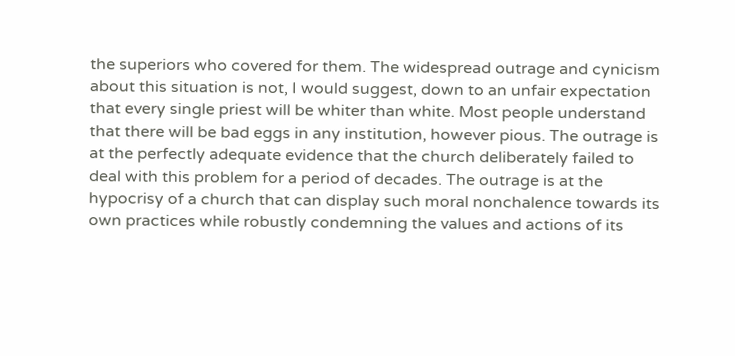the superiors who covered for them. The widespread outrage and cynicism about this situation is not, I would suggest, down to an unfair expectation that every single priest will be whiter than white. Most people understand that there will be bad eggs in any institution, however pious. The outrage is at the perfectly adequate evidence that the church deliberately failed to deal with this problem for a period of decades. The outrage is at the hypocrisy of a church that can display such moral nonchalence towards its own practices while robustly condemning the values and actions of its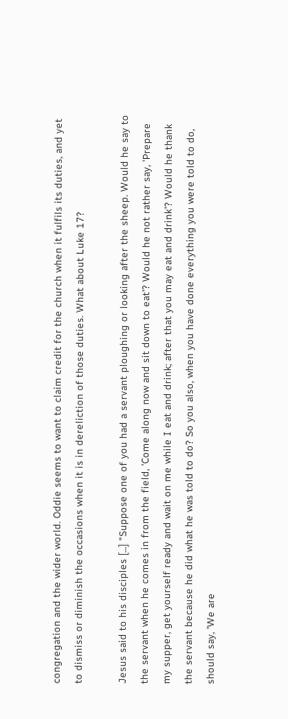congregation and the wider world. Oddie seems to want to claim credit for the church when it fulfils its duties, and yet to dismiss or diminish the occasions when it is in dereliction of those duties. What about Luke 17?

Jesus said to his disciples [...] "Suppose one of you had a servant ploughing or looking after the sheep. Would he say to the servant when he comes in from the field, 'Come along now and sit down to eat'? Would he not rather say, 'Prepare my supper, get yourself ready and wait on me while I eat and drink; after that you may eat and drink'? Would he thank the servant because he did what he was told to do? So you also, when you have done everything you were told to do, should say, 'We are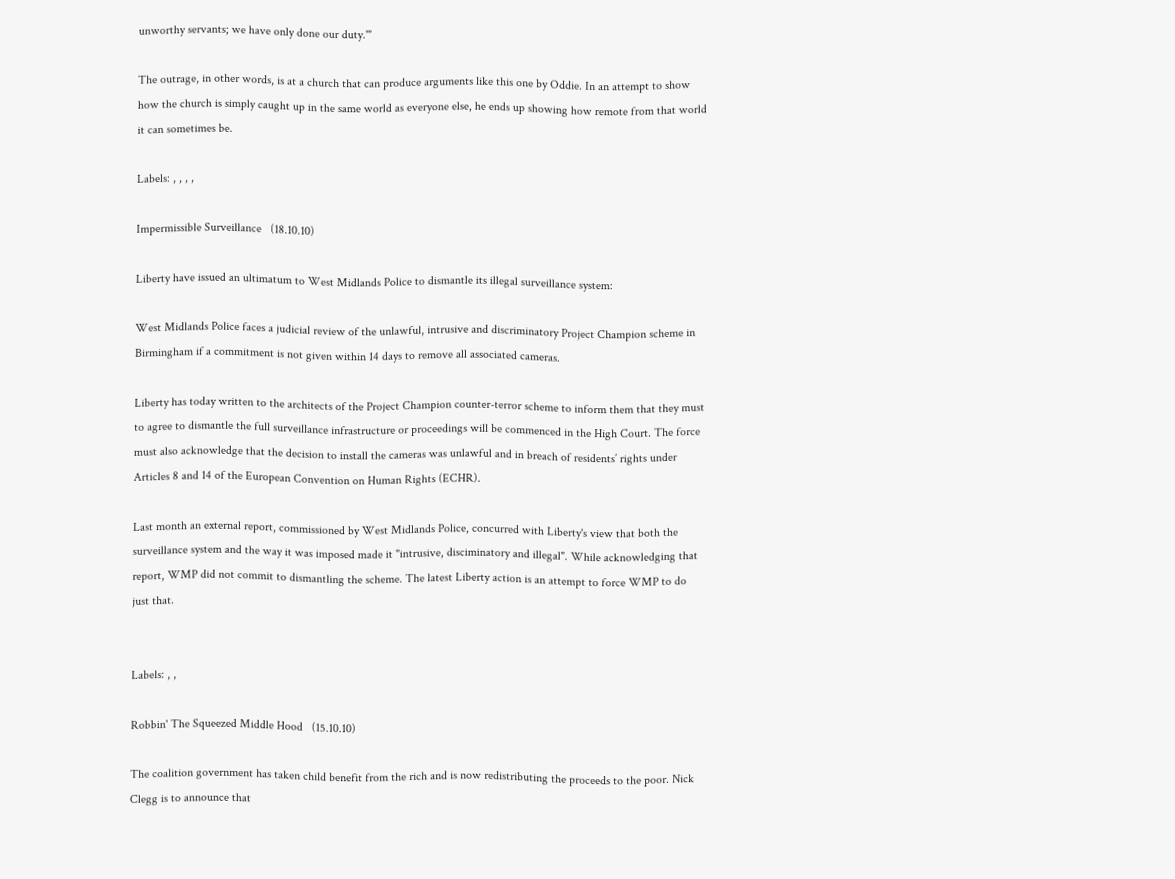unworthy servants; we have only done our duty.'"

The outrage, in other words, is at a church that can produce arguments like this one by Oddie. In an attempt to show how the church is simply caught up in the same world as everyone else, he ends up showing how remote from that world it can sometimes be.

Labels: , , , ,

Impermissible Surveillance   (18.10.10)

Liberty have issued an ultimatum to West Midlands Police to dismantle its illegal surveillance system:

West Midlands Police faces a judicial review of the unlawful, intrusive and discriminatory Project Champion scheme in Birmingham if a commitment is not given within 14 days to remove all associated cameras.

Liberty has today written to the architects of the Project Champion counter-terror scheme to inform them that they must to agree to dismantle the full surveillance infrastructure or proceedings will be commenced in the High Court. The force must also acknowledge that the decision to install the cameras was unlawful and in breach of residents’ rights under Articles 8 and 14 of the European Convention on Human Rights (ECHR).

Last month an external report, commissioned by West Midlands Police, concurred with Liberty's view that both the surveillance system and the way it was imposed made it "intrusive, disciminatory and illegal". While acknowledging that report, WMP did not commit to dismantling the scheme. The latest Liberty action is an attempt to force WMP to do just that.


Labels: , ,

Robbin' The Squeezed Middle Hood   (15.10.10)

The coalition government has taken child benefit from the rich and is now redistributing the proceeds to the poor. Nick Clegg is to announce that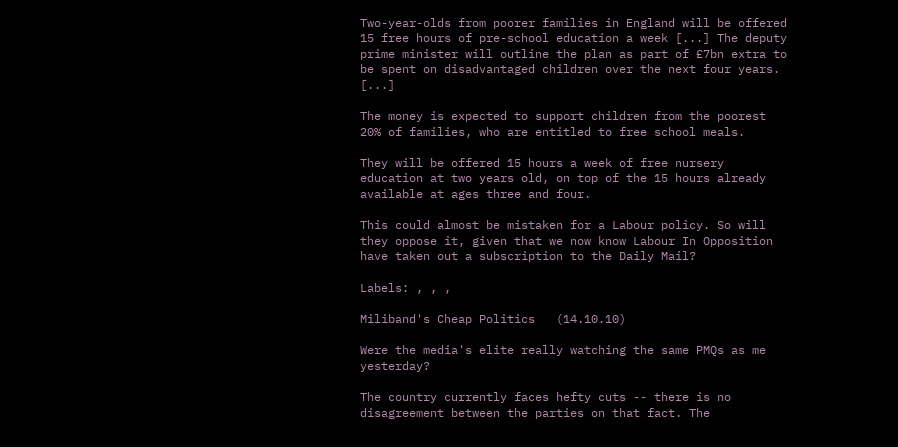Two-year-olds from poorer families in England will be offered 15 free hours of pre-school education a week [...] The deputy prime minister will outline the plan as part of £7bn extra to be spent on disadvantaged children over the next four years. [...]

The money is expected to support children from the poorest 20% of families, who are entitled to free school meals.

They will be offered 15 hours a week of free nursery education at two years old, on top of the 15 hours already available at ages three and four.

This could almost be mistaken for a Labour policy. So will they oppose it, given that we now know Labour In Opposition have taken out a subscription to the Daily Mail?

Labels: , , ,

Miliband's Cheap Politics   (14.10.10)

Were the media's elite really watching the same PMQs as me yesterday?

The country currently faces hefty cuts -- there is no disagreement between the parties on that fact. The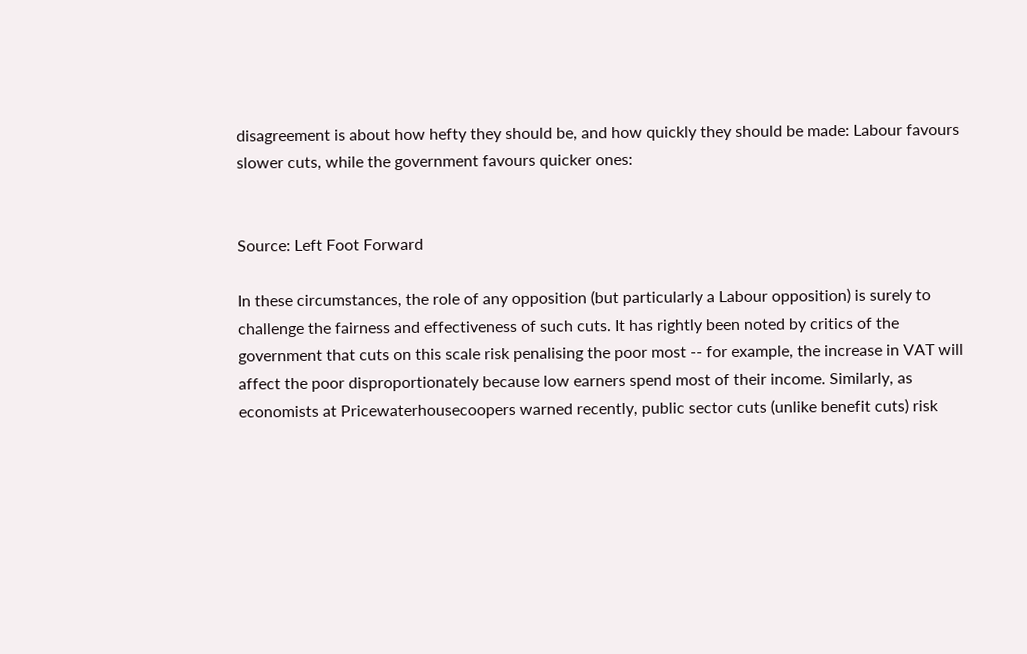disagreement is about how hefty they should be, and how quickly they should be made: Labour favours slower cuts, while the government favours quicker ones:


Source: Left Foot Forward

In these circumstances, the role of any opposition (but particularly a Labour opposition) is surely to challenge the fairness and effectiveness of such cuts. It has rightly been noted by critics of the government that cuts on this scale risk penalising the poor most -- for example, the increase in VAT will affect the poor disproportionately because low earners spend most of their income. Similarly, as economists at Pricewaterhousecoopers warned recently, public sector cuts (unlike benefit cuts) risk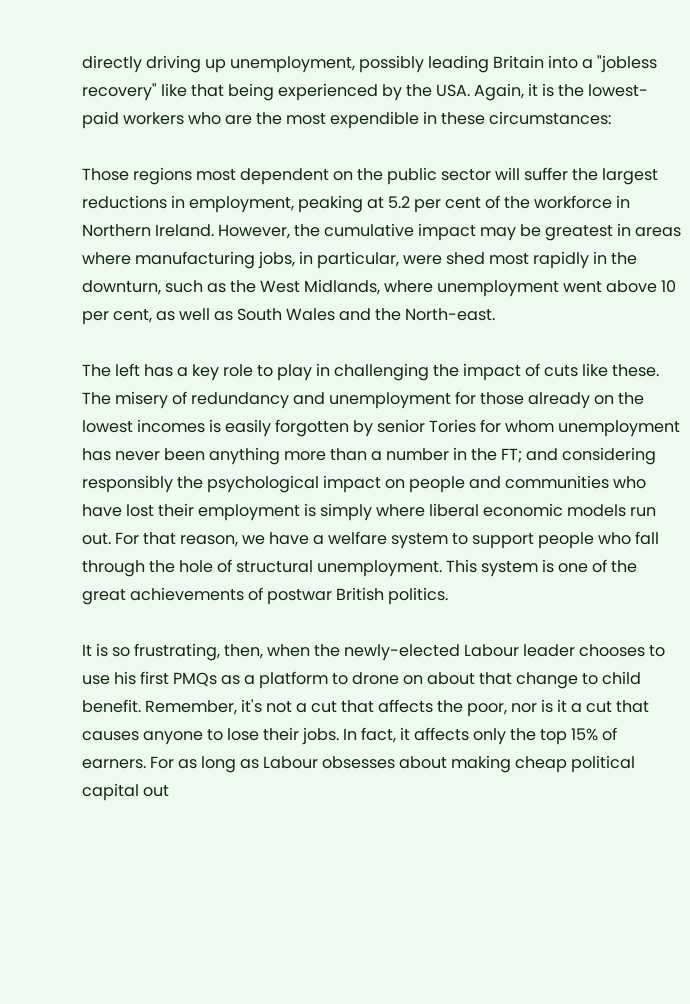directly driving up unemployment, possibly leading Britain into a "jobless recovery" like that being experienced by the USA. Again, it is the lowest-paid workers who are the most expendible in these circumstances:

Those regions most dependent on the public sector will suffer the largest reductions in employment, peaking at 5.2 per cent of the workforce in Northern Ireland. However, the cumulative impact may be greatest in areas where manufacturing jobs, in particular, were shed most rapidly in the downturn, such as the West Midlands, where unemployment went above 10 per cent, as well as South Wales and the North-east.

The left has a key role to play in challenging the impact of cuts like these. The misery of redundancy and unemployment for those already on the lowest incomes is easily forgotten by senior Tories for whom unemployment has never been anything more than a number in the FT; and considering responsibly the psychological impact on people and communities who have lost their employment is simply where liberal economic models run out. For that reason, we have a welfare system to support people who fall through the hole of structural unemployment. This system is one of the great achievements of postwar British politics.

It is so frustrating, then, when the newly-elected Labour leader chooses to use his first PMQs as a platform to drone on about that change to child benefit. Remember, it's not a cut that affects the poor, nor is it a cut that causes anyone to lose their jobs. In fact, it affects only the top 15% of earners. For as long as Labour obsesses about making cheap political capital out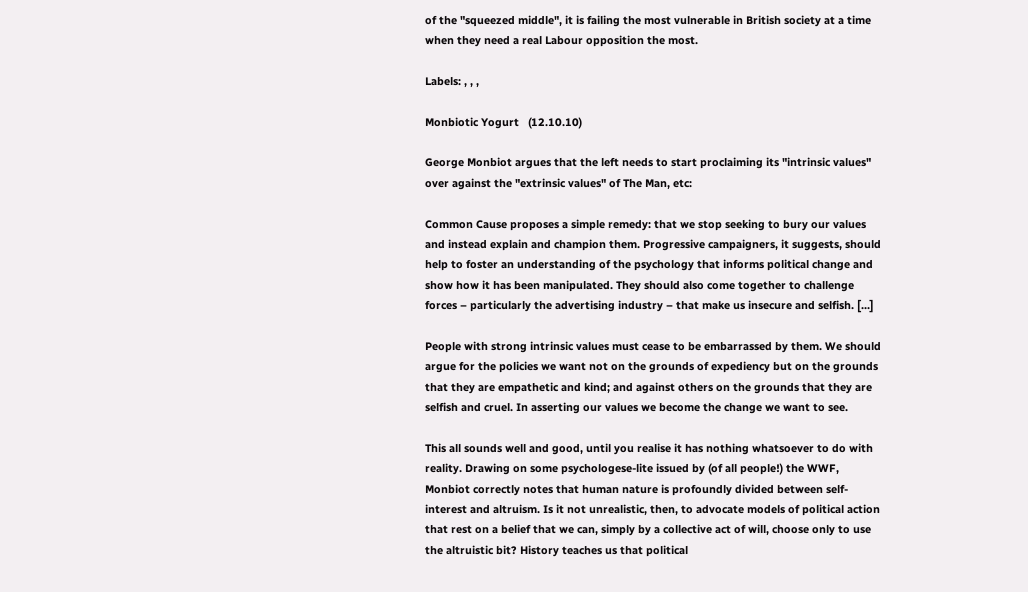of the "squeezed middle", it is failing the most vulnerable in British society at a time when they need a real Labour opposition the most.

Labels: , , ,

Monbiotic Yogurt   (12.10.10)

George Monbiot argues that the left needs to start proclaiming its "intrinsic values" over against the "extrinsic values" of The Man, etc:

Common Cause proposes a simple remedy: that we stop seeking to bury our values and instead explain and champion them. Progressive campaigners, it suggests, should help to foster an understanding of the psychology that informs political change and show how it has been manipulated. They should also come together to challenge forces – particularly the advertising industry – that make us insecure and selfish. [...]

People with strong intrinsic values must cease to be embarrassed by them. We should argue for the policies we want not on the grounds of expediency but on the grounds that they are empathetic and kind; and against others on the grounds that they are selfish and cruel. In asserting our values we become the change we want to see.

This all sounds well and good, until you realise it has nothing whatsoever to do with reality. Drawing on some psychologese-lite issued by (of all people!) the WWF, Monbiot correctly notes that human nature is profoundly divided between self-interest and altruism. Is it not unrealistic, then, to advocate models of political action that rest on a belief that we can, simply by a collective act of will, choose only to use the altruistic bit? History teaches us that political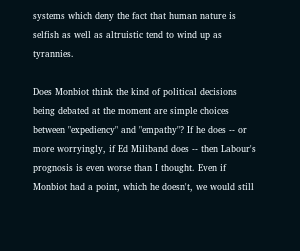systems which deny the fact that human nature is selfish as well as altruistic tend to wind up as tyrannies.

Does Monbiot think the kind of political decisions being debated at the moment are simple choices between "expediency" and "empathy"? If he does -- or more worryingly, if Ed Miliband does -- then Labour's prognosis is even worse than I thought. Even if Monbiot had a point, which he doesn't, we would still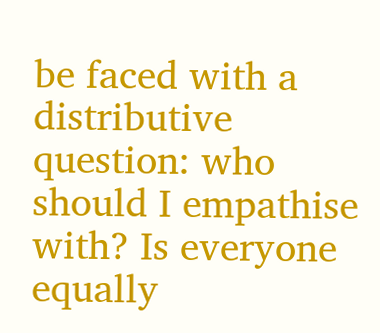be faced with a distributive question: who should I empathise with? Is everyone equally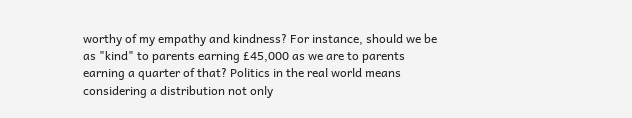worthy of my empathy and kindness? For instance, should we be as "kind" to parents earning £45,000 as we are to parents earning a quarter of that? Politics in the real world means considering a distribution not only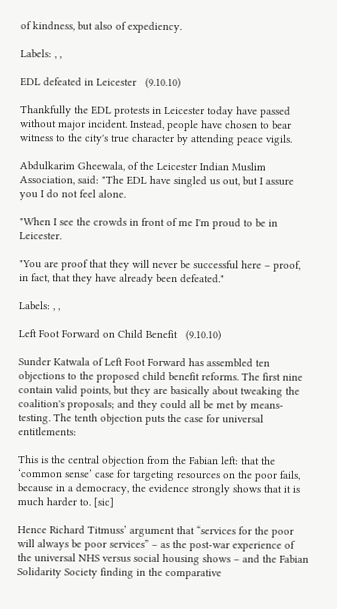of kindness, but also of expediency.

Labels: , ,

EDL defeated in Leicester   (9.10.10)

Thankfully the EDL protests in Leicester today have passed without major incident. Instead, people have chosen to bear witness to the city's true character by attending peace vigils.

Abdulkarim Gheewala, of the Leicester Indian Muslim Association, said: "The EDL have singled us out, but I assure you I do not feel alone.

"When I see the crowds in front of me I'm proud to be in Leicester.

"You are proof that they will never be successful here – proof, in fact, that they have already been defeated."

Labels: , ,

Left Foot Forward on Child Benefit   (9.10.10)

Sunder Katwala of Left Foot Forward has assembled ten objections to the proposed child benefit reforms. The first nine contain valid points, but they are basically about tweaking the coalition's proposals; and they could all be met by means-testing. The tenth objection puts the case for universal entitlements:

This is the central objection from the Fabian left: that the ‘common sense’ case for targeting resources on the poor fails, because in a democracy, the evidence strongly shows that it is much harder to. [sic]

Hence Richard Titmuss’ argument that “services for the poor will always be poor services” – as the post-war experience of the universal NHS versus social housing shows – and the Fabian Solidarity Society finding in the comparative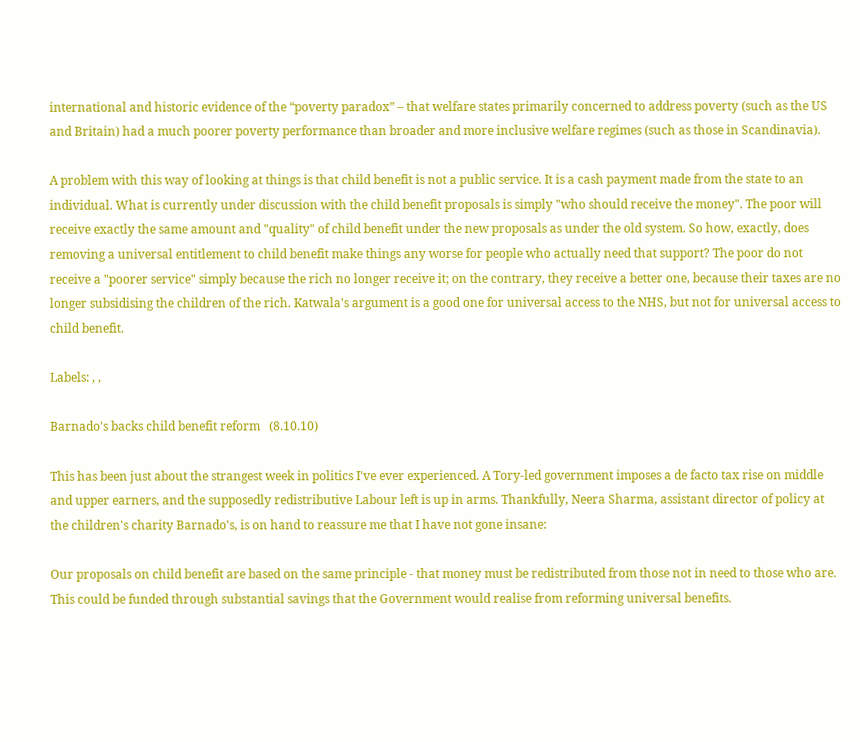international and historic evidence of the “poverty paradox” – that welfare states primarily concerned to address poverty (such as the US and Britain) had a much poorer poverty performance than broader and more inclusive welfare regimes (such as those in Scandinavia).

A problem with this way of looking at things is that child benefit is not a public service. It is a cash payment made from the state to an individual. What is currently under discussion with the child benefit proposals is simply "who should receive the money". The poor will receive exactly the same amount and "quality" of child benefit under the new proposals as under the old system. So how, exactly, does removing a universal entitlement to child benefit make things any worse for people who actually need that support? The poor do not receive a "poorer service" simply because the rich no longer receive it; on the contrary, they receive a better one, because their taxes are no longer subsidising the children of the rich. Katwala's argument is a good one for universal access to the NHS, but not for universal access to child benefit.

Labels: , ,

Barnado's backs child benefit reform   (8.10.10)

This has been just about the strangest week in politics I've ever experienced. A Tory-led government imposes a de facto tax rise on middle and upper earners, and the supposedly redistributive Labour left is up in arms. Thankfully, Neera Sharma, assistant director of policy at the children's charity Barnado's, is on hand to reassure me that I have not gone insane:

Our proposals on child benefit are based on the same principle - that money must be redistributed from those not in need to those who are. This could be funded through substantial savings that the Government would realise from reforming universal benefits.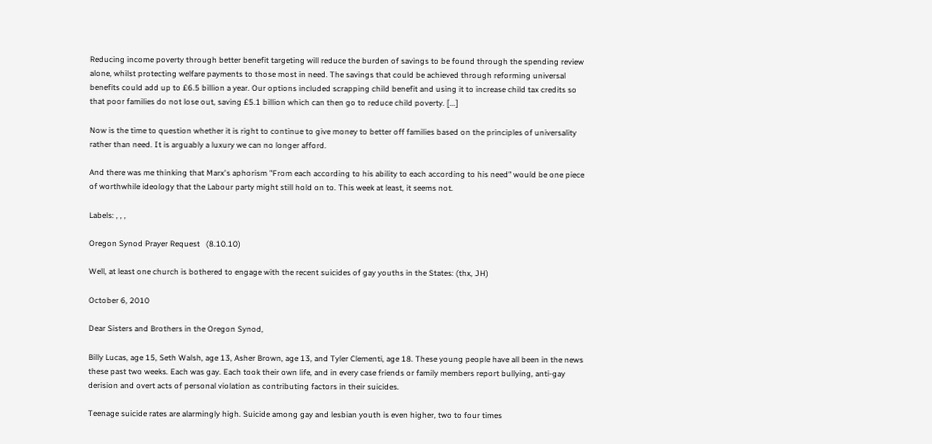Reducing income poverty through better benefit targeting will reduce the burden of savings to be found through the spending review alone, whilst protecting welfare payments to those most in need. The savings that could be achieved through reforming universal benefits could add up to £6.5 billion a year. Our options included scrapping child benefit and using it to increase child tax credits so that poor families do not lose out, saving £5.1 billion which can then go to reduce child poverty. [...]

Now is the time to question whether it is right to continue to give money to better off families based on the principles of universality rather than need. It is arguably a luxury we can no longer afford.

And there was me thinking that Marx's aphorism "From each according to his ability to each according to his need" would be one piece of worthwhile ideology that the Labour party might still hold on to. This week at least, it seems not.

Labels: , , ,

Oregon Synod Prayer Request   (8.10.10)

Well, at least one church is bothered to engage with the recent suicides of gay youths in the States: (thx, JH)

October 6, 2010

Dear Sisters and Brothers in the Oregon Synod,

Billy Lucas, age 15, Seth Walsh, age 13, Asher Brown, age 13, and Tyler Clementi, age 18. These young people have all been in the news these past two weeks. Each was gay. Each took their own life, and in every case friends or family members report bullying, anti-gay derision and overt acts of personal violation as contributing factors in their suicides.

Teenage suicide rates are alarmingly high. Suicide among gay and lesbian youth is even higher, two to four times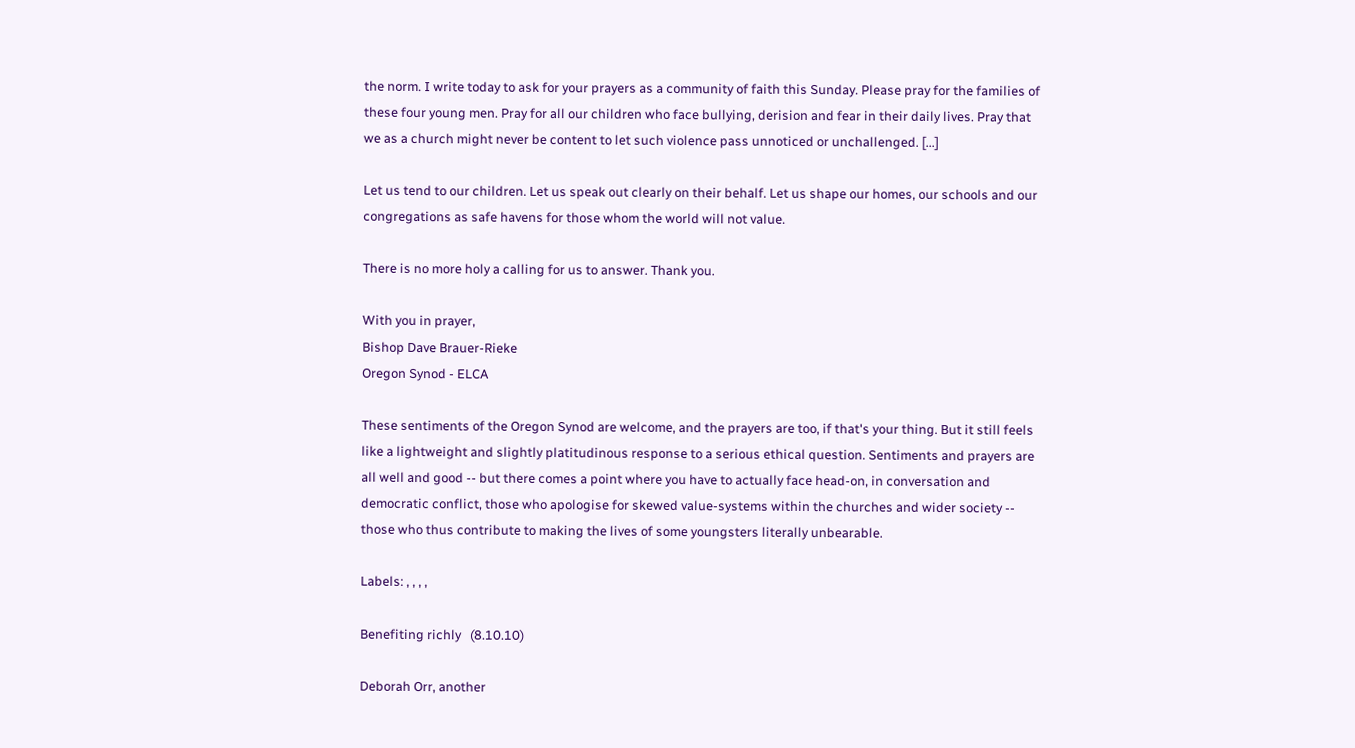the norm. I write today to ask for your prayers as a community of faith this Sunday. Please pray for the families of these four young men. Pray for all our children who face bullying, derision and fear in their daily lives. Pray that we as a church might never be content to let such violence pass unnoticed or unchallenged. [...]

Let us tend to our children. Let us speak out clearly on their behalf. Let us shape our homes, our schools and our congregations as safe havens for those whom the world will not value.

There is no more holy a calling for us to answer. Thank you.

With you in prayer,
Bishop Dave Brauer-Rieke
Oregon Synod - ELCA

These sentiments of the Oregon Synod are welcome, and the prayers are too, if that's your thing. But it still feels like a lightweight and slightly platitudinous response to a serious ethical question. Sentiments and prayers are all well and good -- but there comes a point where you have to actually face head-on, in conversation and democratic conflict, those who apologise for skewed value-systems within the churches and wider society -- those who thus contribute to making the lives of some youngsters literally unbearable.

Labels: , , , ,

Benefiting richly   (8.10.10)

Deborah Orr, another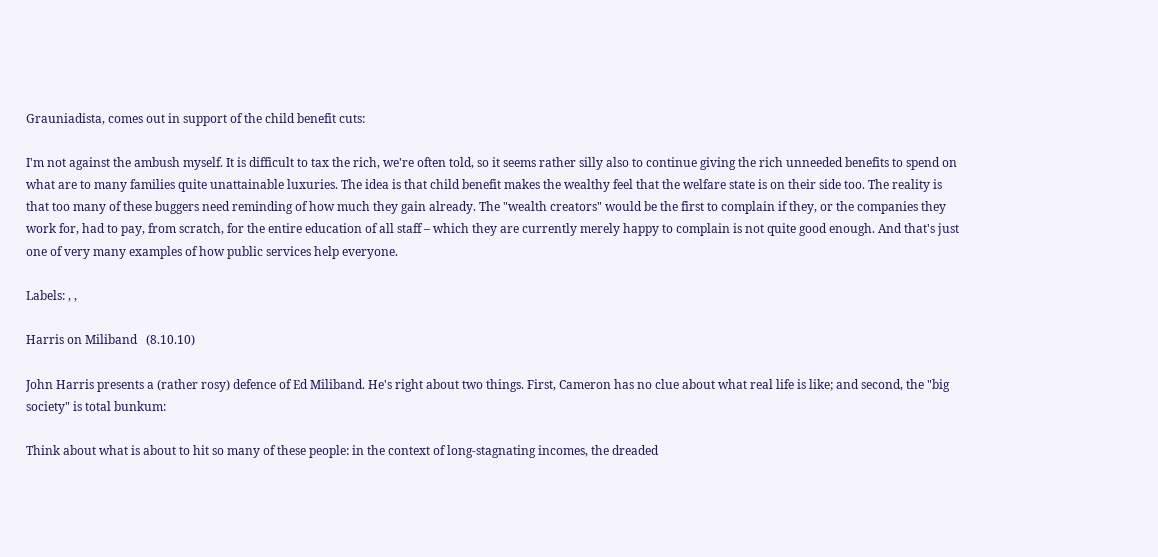Grauniadista, comes out in support of the child benefit cuts:

I'm not against the ambush myself. It is difficult to tax the rich, we're often told, so it seems rather silly also to continue giving the rich unneeded benefits to spend on what are to many families quite unattainable luxuries. The idea is that child benefit makes the wealthy feel that the welfare state is on their side too. The reality is that too many of these buggers need reminding of how much they gain already. The "wealth creators" would be the first to complain if they, or the companies they work for, had to pay, from scratch, for the entire education of all staff – which they are currently merely happy to complain is not quite good enough. And that's just one of very many examples of how public services help everyone.

Labels: , ,

Harris on Miliband   (8.10.10)

John Harris presents a (rather rosy) defence of Ed Miliband. He's right about two things. First, Cameron has no clue about what real life is like; and second, the "big society" is total bunkum:

Think about what is about to hit so many of these people: in the context of long-stagnating incomes, the dreaded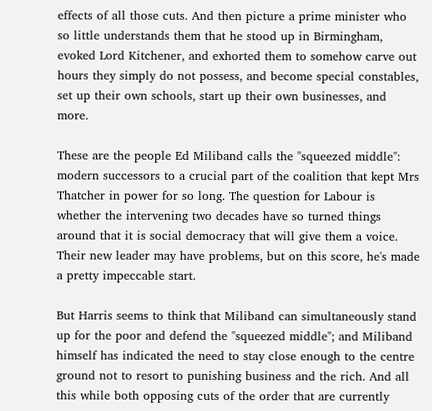effects of all those cuts. And then picture a prime minister who so little understands them that he stood up in Birmingham, evoked Lord Kitchener, and exhorted them to somehow carve out hours they simply do not possess, and become special constables, set up their own schools, start up their own businesses, and more.

These are the people Ed Miliband calls the "squeezed middle": modern successors to a crucial part of the coalition that kept Mrs Thatcher in power for so long. The question for Labour is whether the intervening two decades have so turned things around that it is social democracy that will give them a voice. Their new leader may have problems, but on this score, he's made a pretty impeccable start.

But Harris seems to think that Miliband can simultaneously stand up for the poor and defend the "squeezed middle"; and Miliband himself has indicated the need to stay close enough to the centre ground not to resort to punishing business and the rich. And all this while both opposing cuts of the order that are currently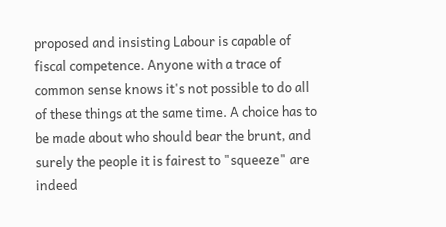proposed and insisting Labour is capable of fiscal competence. Anyone with a trace of common sense knows it's not possible to do all of these things at the same time. A choice has to be made about who should bear the brunt, and surely the people it is fairest to "squeeze" are indeed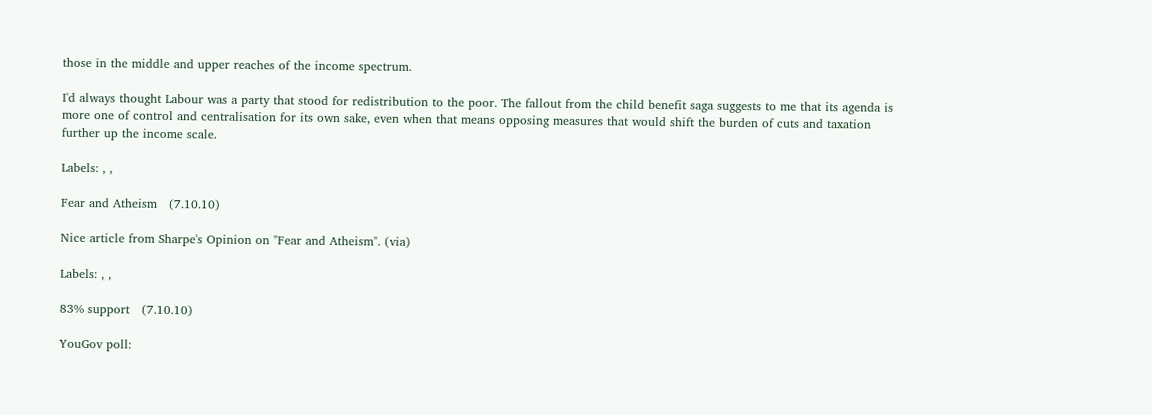those in the middle and upper reaches of the income spectrum.

I'd always thought Labour was a party that stood for redistribution to the poor. The fallout from the child benefit saga suggests to me that its agenda is more one of control and centralisation for its own sake, even when that means opposing measures that would shift the burden of cuts and taxation further up the income scale.

Labels: , ,

Fear and Atheism   (7.10.10)

Nice article from Sharpe's Opinion on "Fear and Atheism". (via)

Labels: , ,

83% support   (7.10.10)

YouGov poll: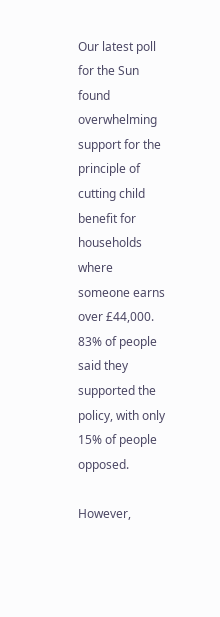Our latest poll for the Sun found overwhelming support for the principle of cutting child benefit for households where someone earns over £44,000. 83% of people said they supported the policy, with only 15% of people opposed.

However,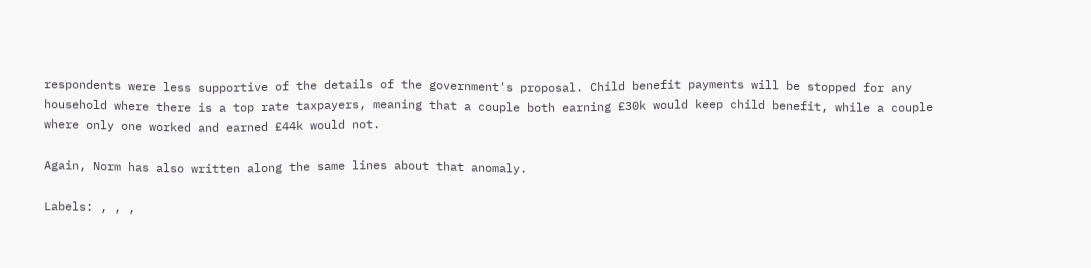respondents were less supportive of the details of the government's proposal. Child benefit payments will be stopped for any household where there is a top rate taxpayers, meaning that a couple both earning £30k would keep child benefit, while a couple where only one worked and earned £44k would not.

Again, Norm has also written along the same lines about that anomaly.

Labels: , , ,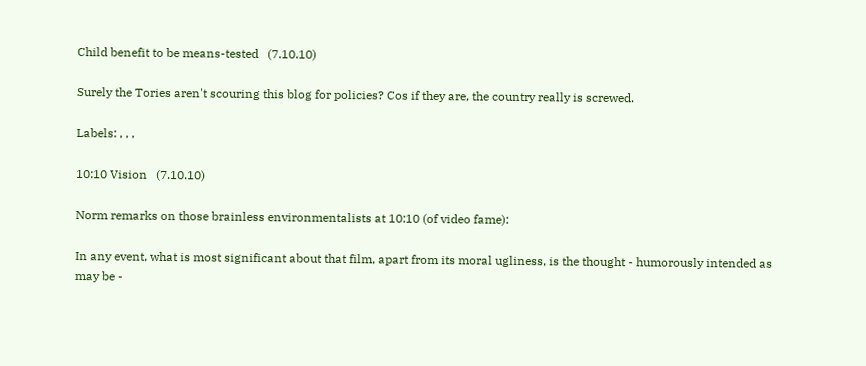Child benefit to be means-tested   (7.10.10)

Surely the Tories aren't scouring this blog for policies? Cos if they are, the country really is screwed.

Labels: , , ,

10:10 Vision   (7.10.10)

Norm remarks on those brainless environmentalists at 10:10 (of video fame):

In any event, what is most significant about that film, apart from its moral ugliness, is the thought - humorously intended as may be -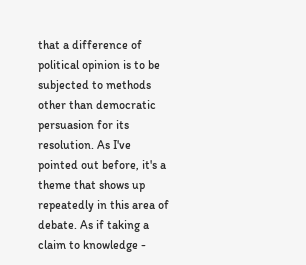that a difference of political opinion is to be subjected to methods other than democratic persuasion for its resolution. As I've pointed out before, it's a theme that shows up repeatedly in this area of debate. As if taking a claim to knowledge -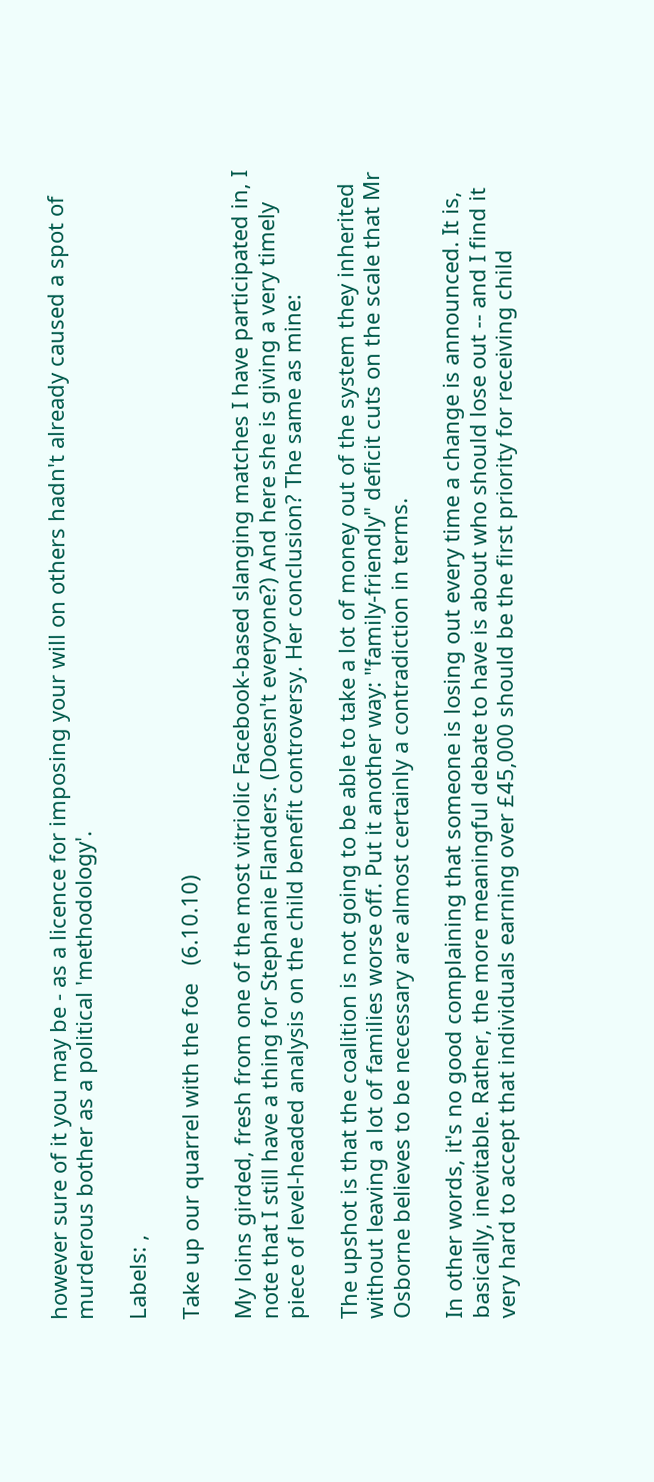however sure of it you may be - as a licence for imposing your will on others hadn't already caused a spot of murderous bother as a political 'methodology'.

Labels: ,

Take up our quarrel with the foe   (6.10.10)

My loins girded, fresh from one of the most vitriolic Facebook-based slanging matches I have participated in, I note that I still have a thing for Stephanie Flanders. (Doesn't everyone?) And here she is giving a very timely piece of level-headed analysis on the child benefit controversy. Her conclusion? The same as mine:

The upshot is that the coalition is not going to be able to take a lot of money out of the system they inherited without leaving a lot of families worse off. Put it another way: "family-friendly" deficit cuts on the scale that Mr Osborne believes to be necessary are almost certainly a contradiction in terms.

In other words, it's no good complaining that someone is losing out every time a change is announced. It is, basically, inevitable. Rather, the more meaningful debate to have is about who should lose out -- and I find it very hard to accept that individuals earning over £45,000 should be the first priority for receiving child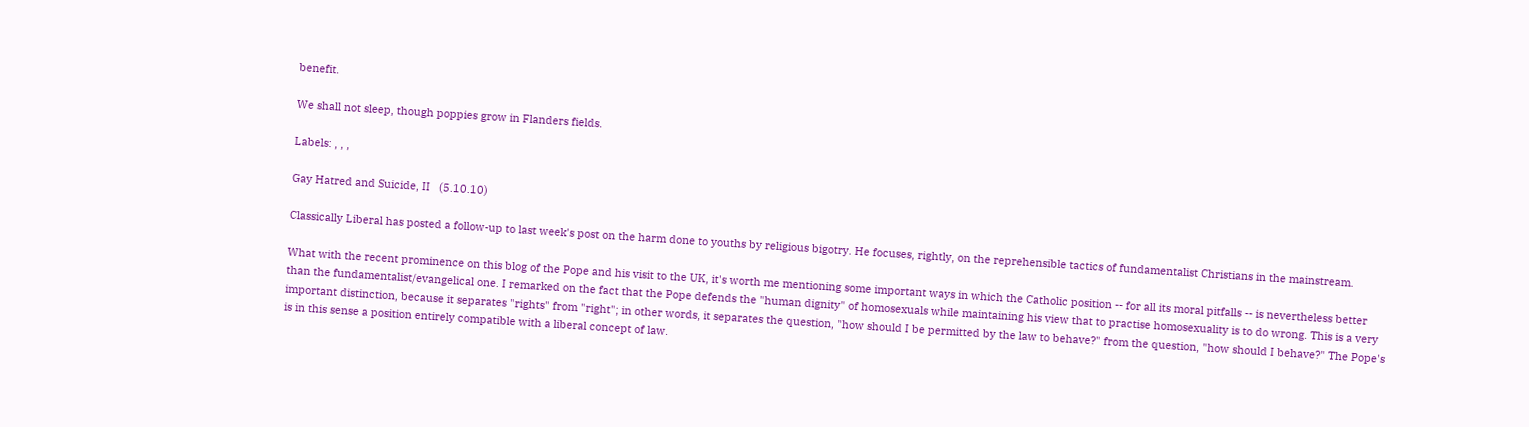benefit.

We shall not sleep, though poppies grow in Flanders fields.

Labels: , , ,

Gay Hatred and Suicide, II   (5.10.10)

Classically Liberal has posted a follow-up to last week's post on the harm done to youths by religious bigotry. He focuses, rightly, on the reprehensible tactics of fundamentalist Christians in the mainstream.

What with the recent prominence on this blog of the Pope and his visit to the UK, it's worth me mentioning some important ways in which the Catholic position -- for all its moral pitfalls -- is nevertheless better than the fundamentalist/evangelical one. I remarked on the fact that the Pope defends the "human dignity" of homosexuals while maintaining his view that to practise homosexuality is to do wrong. This is a very important distinction, because it separates "rights" from "right"; in other words, it separates the question, "how should I be permitted by the law to behave?" from the question, "how should I behave?" The Pope's is in this sense a position entirely compatible with a liberal concept of law.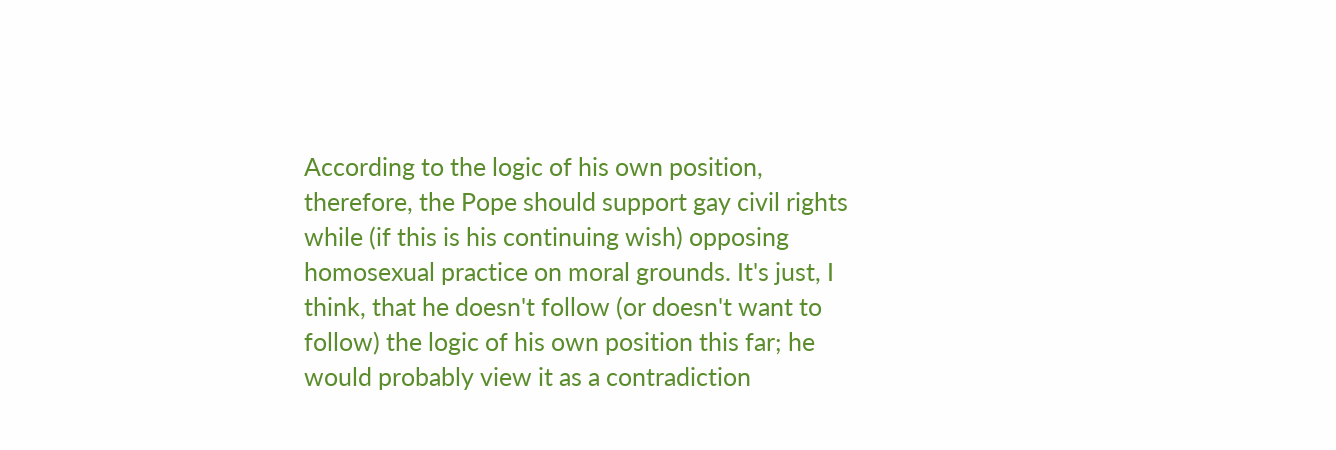According to the logic of his own position, therefore, the Pope should support gay civil rights while (if this is his continuing wish) opposing homosexual practice on moral grounds. It's just, I think, that he doesn't follow (or doesn't want to follow) the logic of his own position this far; he would probably view it as a contradiction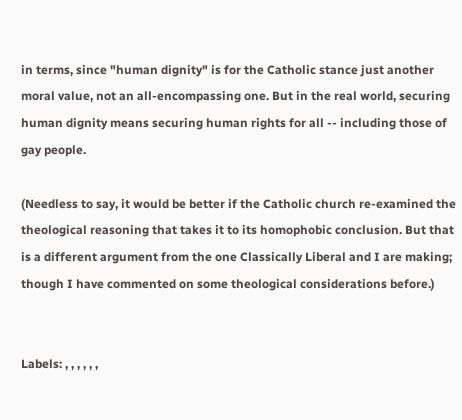in terms, since "human dignity" is for the Catholic stance just another moral value, not an all-encompassing one. But in the real world, securing human dignity means securing human rights for all -- including those of gay people.

(Needless to say, it would be better if the Catholic church re-examined the theological reasoning that takes it to its homophobic conclusion. But that is a different argument from the one Classically Liberal and I are making; though I have commented on some theological considerations before.)


Labels: , , , , , ,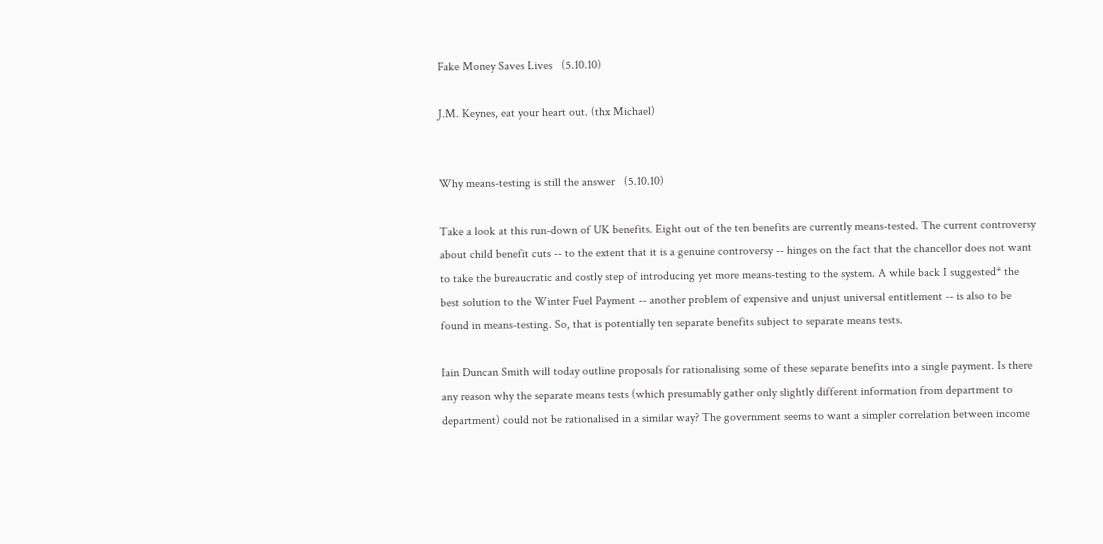Fake Money Saves Lives   (5.10.10)

J.M. Keynes, eat your heart out. (thx Michael)


Why means-testing is still the answer   (5.10.10)

Take a look at this run-down of UK benefits. Eight out of the ten benefits are currently means-tested. The current controversy about child benefit cuts -- to the extent that it is a genuine controversy -- hinges on the fact that the chancellor does not want to take the bureaucratic and costly step of introducing yet more means-testing to the system. A while back I suggested* the best solution to the Winter Fuel Payment -- another problem of expensive and unjust universal entitlement -- is also to be found in means-testing. So, that is potentially ten separate benefits subject to separate means tests.

Iain Duncan Smith will today outline proposals for rationalising some of these separate benefits into a single payment. Is there any reason why the separate means tests (which presumably gather only slightly different information from department to department) could not be rationalised in a similar way? The government seems to want a simpler correlation between income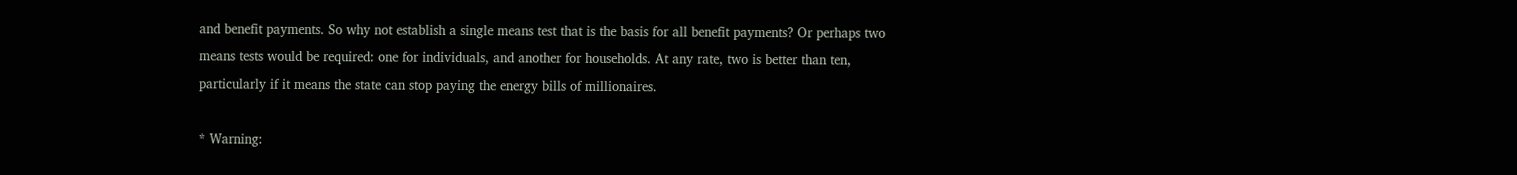and benefit payments. So why not establish a single means test that is the basis for all benefit payments? Or perhaps two means tests would be required: one for individuals, and another for households. At any rate, two is better than ten, particularly if it means the state can stop paying the energy bills of millionaires.

* Warning: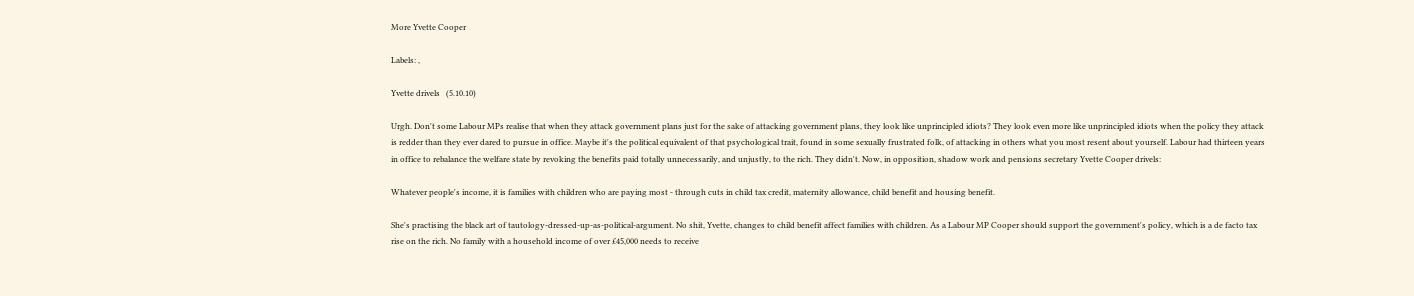More Yvette Cooper

Labels: ,

Yvette drivels   (5.10.10)

Urgh. Don't some Labour MPs realise that when they attack government plans just for the sake of attacking government plans, they look like unprincipled idiots? They look even more like unprincipled idiots when the policy they attack is redder than they ever dared to pursue in office. Maybe it's the political equivalent of that psychological trait, found in some sexually frustrated folk, of attacking in others what you most resent about yourself. Labour had thirteen years in office to rebalance the welfare state by revoking the benefits paid totally unnecessarily, and unjustly, to the rich. They didn't. Now, in opposition, shadow work and pensions secretary Yvette Cooper drivels:

Whatever people's income, it is families with children who are paying most - through cuts in child tax credit, maternity allowance, child benefit and housing benefit.

She's practising the black art of tautology-dressed-up-as-political-argument. No shit, Yvette, changes to child benefit affect families with children. As a Labour MP Cooper should support the government's policy, which is a de facto tax rise on the rich. No family with a household income of over £45,000 needs to receive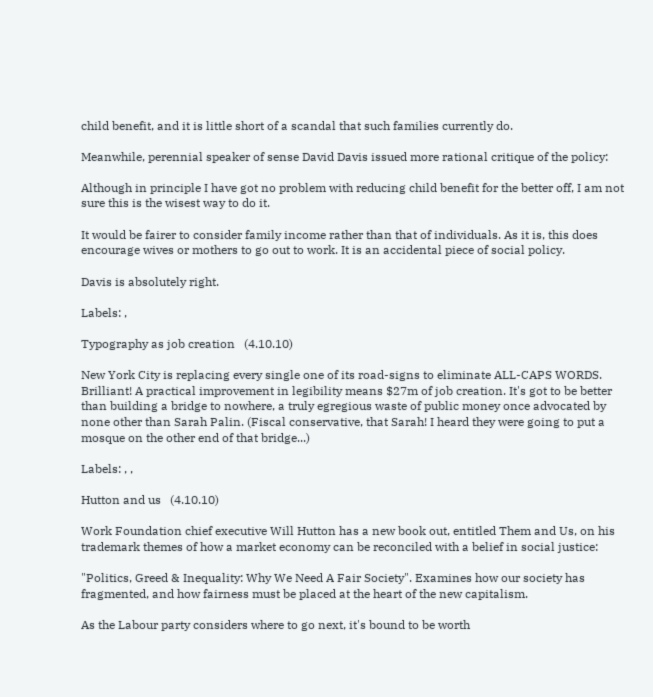child benefit, and it is little short of a scandal that such families currently do.

Meanwhile, perennial speaker of sense David Davis issued more rational critique of the policy:

Although in principle I have got no problem with reducing child benefit for the better off, I am not sure this is the wisest way to do it.

It would be fairer to consider family income rather than that of individuals. As it is, this does encourage wives or mothers to go out to work. It is an accidental piece of social policy.

Davis is absolutely right.

Labels: ,

Typography as job creation   (4.10.10)

New York City is replacing every single one of its road-signs to eliminate ALL-CAPS WORDS. Brilliant! A practical improvement in legibility means $27m of job creation. It's got to be better than building a bridge to nowhere, a truly egregious waste of public money once advocated by none other than Sarah Palin. (Fiscal conservative, that Sarah! I heard they were going to put a mosque on the other end of that bridge...)

Labels: , ,

Hutton and us   (4.10.10)

Work Foundation chief executive Will Hutton has a new book out, entitled Them and Us, on his trademark themes of how a market economy can be reconciled with a belief in social justice:

"Politics, Greed & Inequality: Why We Need A Fair Society". Examines how our society has fragmented, and how fairness must be placed at the heart of the new capitalism.

As the Labour party considers where to go next, it's bound to be worth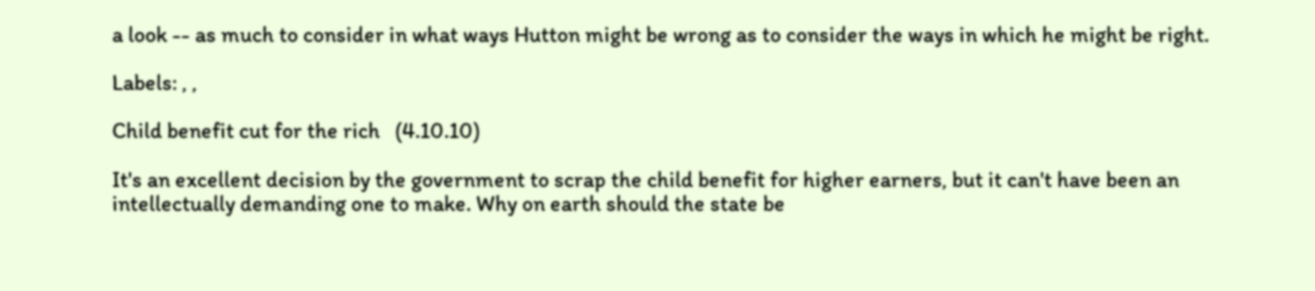a look -- as much to consider in what ways Hutton might be wrong as to consider the ways in which he might be right.

Labels: , ,

Child benefit cut for the rich   (4.10.10)

It's an excellent decision by the government to scrap the child benefit for higher earners, but it can't have been an intellectually demanding one to make. Why on earth should the state be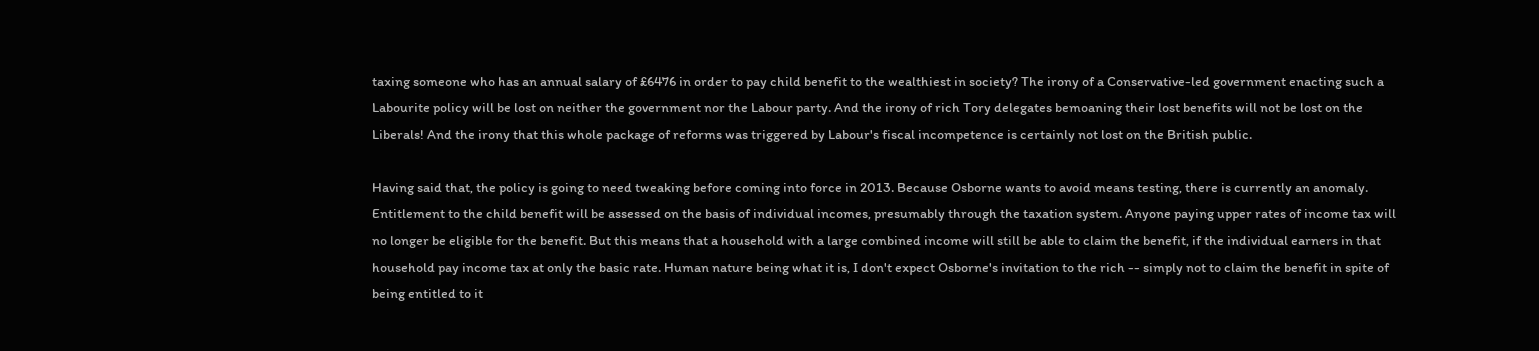taxing someone who has an annual salary of £6476 in order to pay child benefit to the wealthiest in society? The irony of a Conservative-led government enacting such a Labourite policy will be lost on neither the government nor the Labour party. And the irony of rich Tory delegates bemoaning their lost benefits will not be lost on the Liberals! And the irony that this whole package of reforms was triggered by Labour's fiscal incompetence is certainly not lost on the British public.

Having said that, the policy is going to need tweaking before coming into force in 2013. Because Osborne wants to avoid means testing, there is currently an anomaly. Entitlement to the child benefit will be assessed on the basis of individual incomes, presumably through the taxation system. Anyone paying upper rates of income tax will no longer be eligible for the benefit. But this means that a household with a large combined income will still be able to claim the benefit, if the individual earners in that household pay income tax at only the basic rate. Human nature being what it is, I don't expect Osborne's invitation to the rich -- simply not to claim the benefit in spite of being entitled to it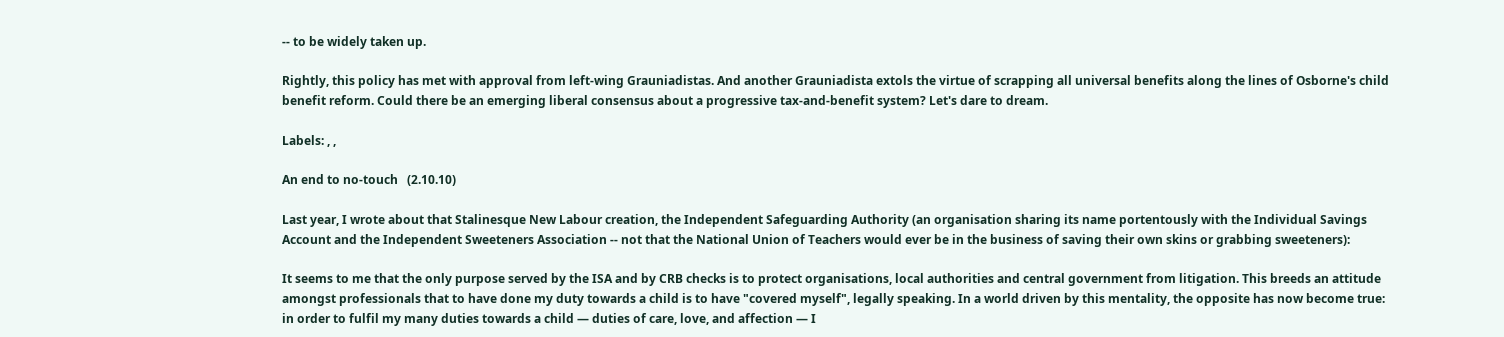-- to be widely taken up.

Rightly, this policy has met with approval from left-wing Grauniadistas. And another Grauniadista extols the virtue of scrapping all universal benefits along the lines of Osborne's child benefit reform. Could there be an emerging liberal consensus about a progressive tax-and-benefit system? Let's dare to dream.

Labels: , ,

An end to no-touch   (2.10.10)

Last year, I wrote about that Stalinesque New Labour creation, the Independent Safeguarding Authority (an organisation sharing its name portentously with the Individual Savings Account and the Independent Sweeteners Association -- not that the National Union of Teachers would ever be in the business of saving their own skins or grabbing sweeteners):

It seems to me that the only purpose served by the ISA and by CRB checks is to protect organisations, local authorities and central government from litigation. This breeds an attitude amongst professionals that to have done my duty towards a child is to have "covered myself", legally speaking. In a world driven by this mentality, the opposite has now become true: in order to fulfil my many duties towards a child — duties of care, love, and affection — I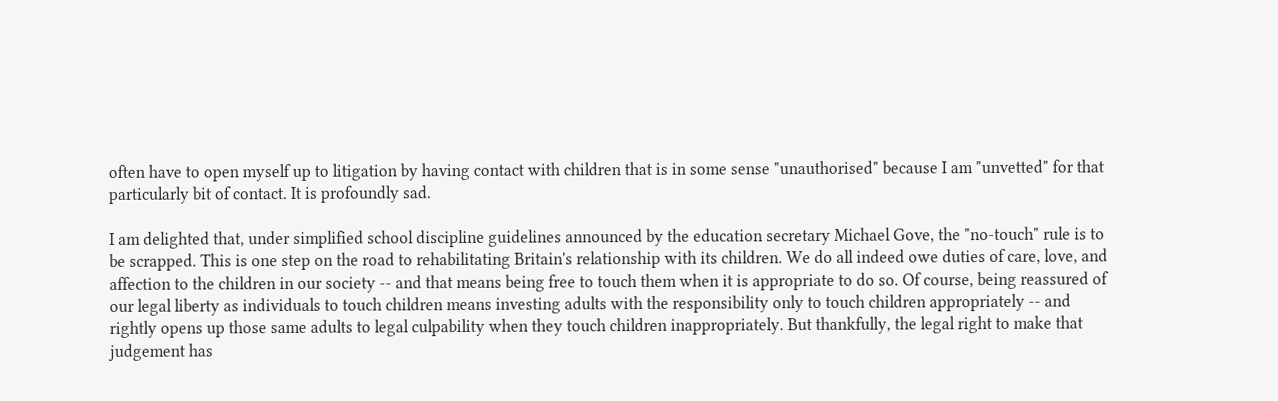often have to open myself up to litigation by having contact with children that is in some sense "unauthorised" because I am "unvetted" for that particularly bit of contact. It is profoundly sad.

I am delighted that, under simplified school discipline guidelines announced by the education secretary Michael Gove, the "no-touch" rule is to be scrapped. This is one step on the road to rehabilitating Britain's relationship with its children. We do all indeed owe duties of care, love, and affection to the children in our society -- and that means being free to touch them when it is appropriate to do so. Of course, being reassured of our legal liberty as individuals to touch children means investing adults with the responsibility only to touch children appropriately -- and rightly opens up those same adults to legal culpability when they touch children inappropriately. But thankfully, the legal right to make that judgement has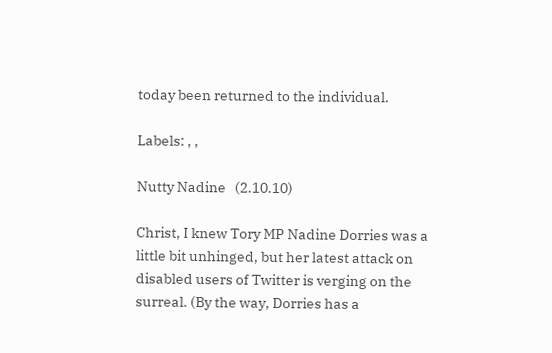today been returned to the individual.

Labels: , ,

Nutty Nadine   (2.10.10)

Christ, I knew Tory MP Nadine Dorries was a little bit unhinged, but her latest attack on disabled users of Twitter is verging on the surreal. (By the way, Dorries has a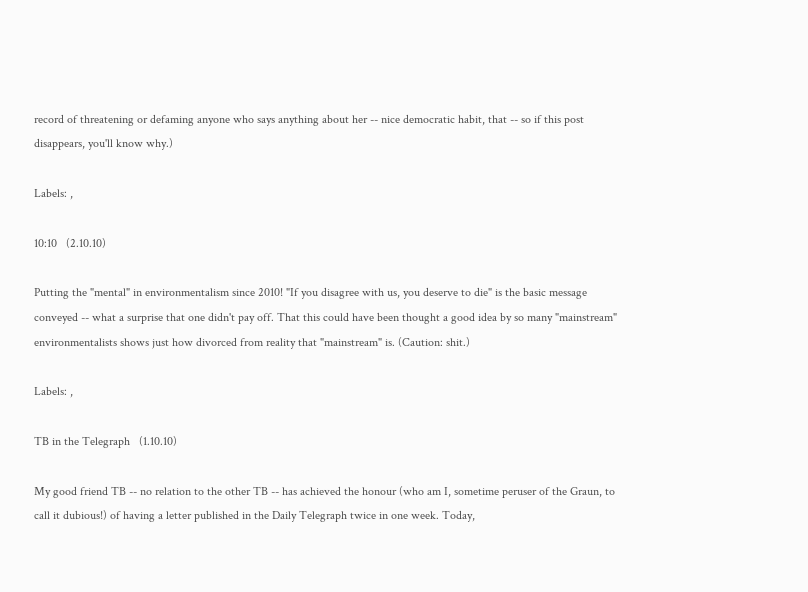record of threatening or defaming anyone who says anything about her -- nice democratic habit, that -- so if this post disappears, you'll know why.)

Labels: ,

10:10   (2.10.10)

Putting the "mental" in environmentalism since 2010! "If you disagree with us, you deserve to die" is the basic message conveyed -- what a surprise that one didn't pay off. That this could have been thought a good idea by so many "mainstream" environmentalists shows just how divorced from reality that "mainstream" is. (Caution: shit.)

Labels: ,

TB in the Telegraph   (1.10.10)

My good friend TB -- no relation to the other TB -- has achieved the honour (who am I, sometime peruser of the Graun, to call it dubious!) of having a letter published in the Daily Telegraph twice in one week. Today,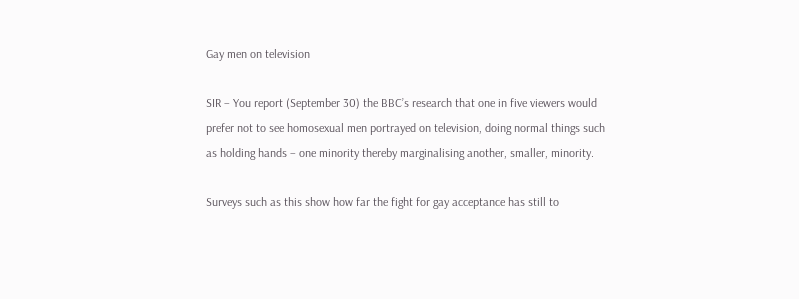Gay men on television

SIR – You report (September 30) the BBC’s research that one in five viewers would prefer not to see homosexual men portrayed on television, doing normal things such as holding hands – one minority thereby marginalising another, smaller, minority.

Surveys such as this show how far the fight for gay acceptance has still to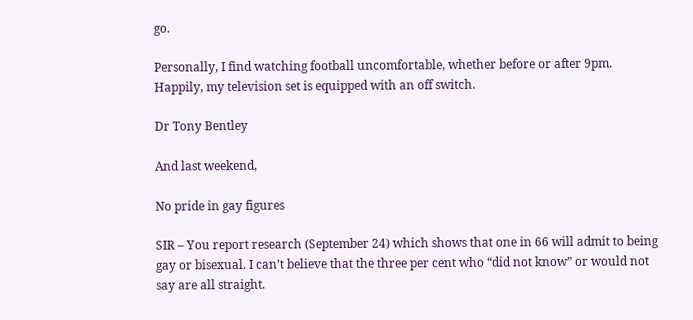go.

Personally, I find watching football uncomfortable, whether before or after 9pm. Happily, my television set is equipped with an off switch.

Dr Tony Bentley

And last weekend,

No pride in gay figures

SIR – You report research (September 24) which shows that one in 66 will admit to being gay or bisexual. I can’t believe that the three per cent who “did not know” or would not say are all straight.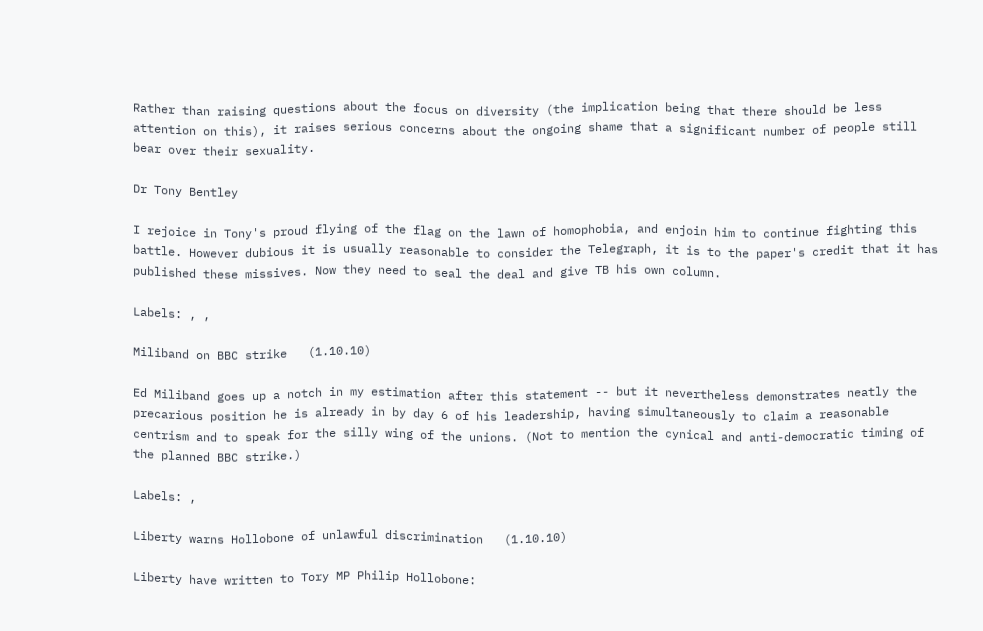Rather than raising questions about the focus on diversity (the implication being that there should be less attention on this), it raises serious concerns about the ongoing shame that a significant number of people still bear over their sexuality.

Dr Tony Bentley

I rejoice in Tony's proud flying of the flag on the lawn of homophobia, and enjoin him to continue fighting this battle. However dubious it is usually reasonable to consider the Telegraph, it is to the paper's credit that it has published these missives. Now they need to seal the deal and give TB his own column.

Labels: , ,

Miliband on BBC strike   (1.10.10)

Ed Miliband goes up a notch in my estimation after this statement -- but it nevertheless demonstrates neatly the precarious position he is already in by day 6 of his leadership, having simultaneously to claim a reasonable centrism and to speak for the silly wing of the unions. (Not to mention the cynical and anti-democratic timing of the planned BBC strike.)

Labels: ,

Liberty warns Hollobone of unlawful discrimination   (1.10.10)

Liberty have written to Tory MP Philip Hollobone: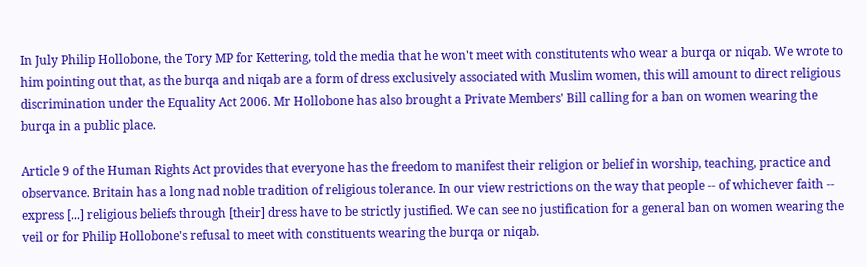In July Philip Hollobone, the Tory MP for Kettering, told the media that he won't meet with constitutents who wear a burqa or niqab. We wrote to him pointing out that, as the burqa and niqab are a form of dress exclusively associated with Muslim women, this will amount to direct religious discrimination under the Equality Act 2006. Mr Hollobone has also brought a Private Members' Bill calling for a ban on women wearing the burqa in a public place.

Article 9 of the Human Rights Act provides that everyone has the freedom to manifest their religion or belief in worship, teaching, practice and observance. Britain has a long nad noble tradition of religious tolerance. In our view restrictions on the way that people -- of whichever faith -- express [...] religious beliefs through [their] dress have to be strictly justified. We can see no justification for a general ban on women wearing the veil or for Philip Hollobone's refusal to meet with constituents wearing the burqa or niqab.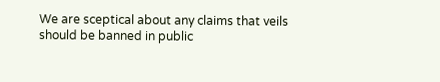We are sceptical about any claims that veils should be banned in public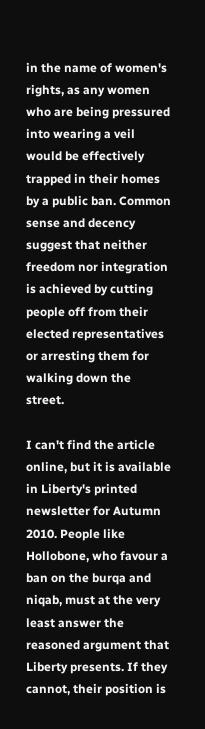in the name of women's rights, as any women who are being pressured into wearing a veil would be effectively trapped in their homes by a public ban. Common sense and decency suggest that neither freedom nor integration is achieved by cutting people off from their elected representatives or arresting them for walking down the street.

I can't find the article online, but it is available in Liberty's printed newsletter for Autumn 2010. People like Hollobone, who favour a ban on the burqa and niqab, must at the very least answer the reasoned argument that Liberty presents. If they cannot, their position is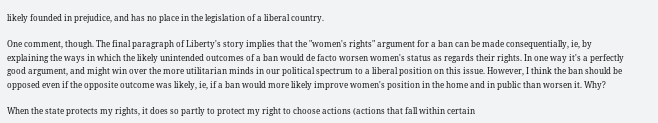likely founded in prejudice, and has no place in the legislation of a liberal country.

One comment, though. The final paragraph of Liberty's story implies that the "women's rights" argument for a ban can be made consequentially, ie, by explaining the ways in which the likely unintended outcomes of a ban would de facto worsen women's status as regards their rights. In one way it's a perfectly good argument, and might win over the more utilitarian minds in our political spectrum to a liberal position on this issue. However, I think the ban should be opposed even if the opposite outcome was likely, ie, if a ban would more likely improve women's position in the home and in public than worsen it. Why?

When the state protects my rights, it does so partly to protect my right to choose actions (actions that fall within certain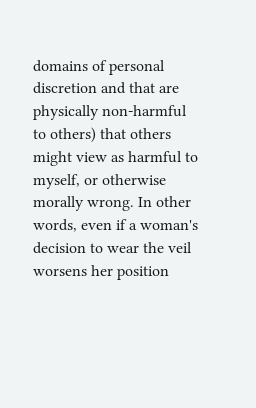domains of personal discretion and that are physically non-harmful to others) that others might view as harmful to myself, or otherwise morally wrong. In other words, even if a woman's decision to wear the veil worsens her position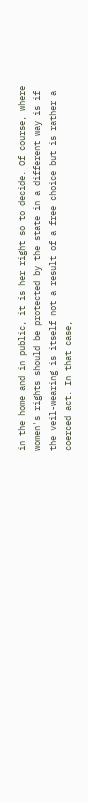in the home and in public, it is her right so to decide. Of course, where women's rights should be protected by the state in a different way is if the veil-wearing is itself not a result of a free choice but is rather a coerced act. In that case,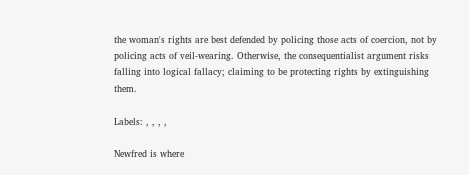the woman's rights are best defended by policing those acts of coercion, not by policing acts of veil-wearing. Otherwise, the consequentialist argument risks falling into logical fallacy; claiming to be protecting rights by extinguishing them.

Labels: , , , ,

Newfred is where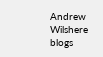Andrew Wilshere blogs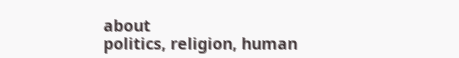about
politics, religion, human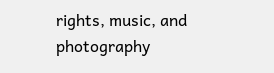rights, music, and photography